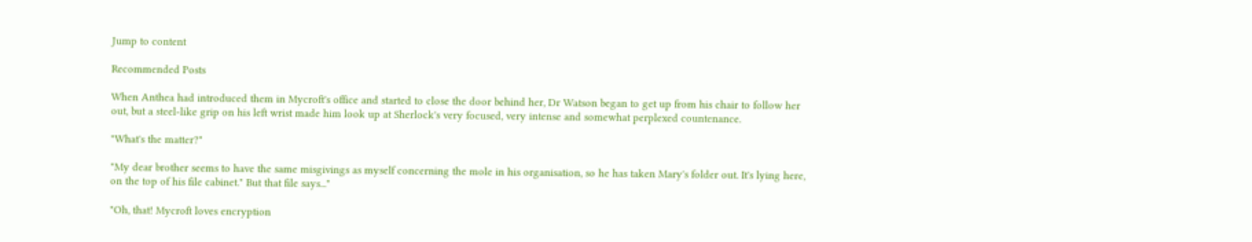Jump to content

Recommended Posts

When Anthea had introduced them in Mycroft's office and started to close the door behind her, Dr Watson began to get up from his chair to follow her out, but a steel-like grip on his left wrist made him look up at Sherlock's very focused, very intense and somewhat perplexed countenance.

"What's the matter?"

"My dear brother seems to have the same misgivings as myself concerning the mole in his organisation, so he has taken Mary's folder out. It's lying here, on the top of his file cabinet." But that file says..."

"Oh, that! Mycroft loves encryption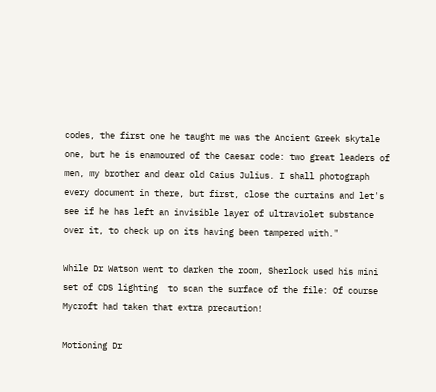codes, the first one he taught me was the Ancient Greek skytale one, but he is enamoured of the Caesar code: two great leaders of men, my brother and dear old Caius Julius. I shall photograph every document in there, but first, close the curtains and let's see if he has left an invisible layer of ultraviolet substance over it, to check up on its having been tampered with."

While Dr Watson went to darken the room, Sherlock used his mini set of CDS lighting  to scan the surface of the file: Of course Mycroft had taken that extra precaution!

Motioning Dr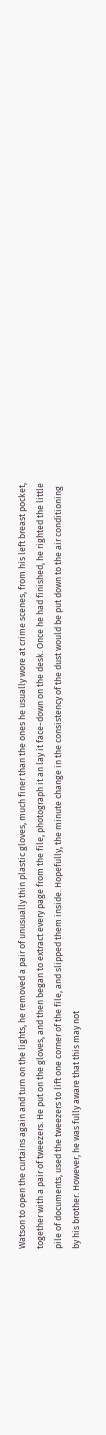Watson to open the curtains again and turn on the lights, he removed a pair of unusually thin plastic gloves, much finer than the ones he usually wore at crime scenes, from his left breast pocket, together with a pair of tweezers. He put on the gloves, and then began to extract every page from the file, photograph it an lay it face-down on the desk. Once he had finished, he righted the little pile of documents, used the tweezers to lift one corner of the file, and slipped them inside. Hopefully, the minute change in the consistency of the dust would be put down to the air conditioning by his brother. However, he was fully aware that this may not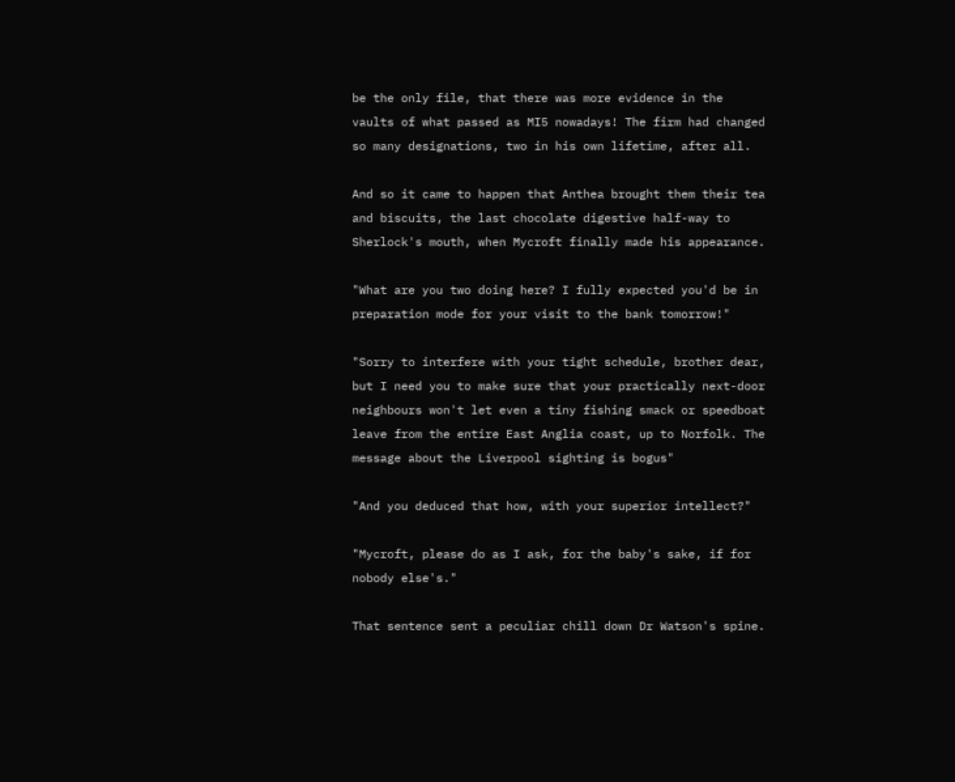be the only file, that there was more evidence in the vaults of what passed as MI5 nowadays! The firm had changed so many designations, two in his own lifetime, after all.

And so it came to happen that Anthea brought them their tea and biscuits, the last chocolate digestive half-way to Sherlock's mouth, when Mycroft finally made his appearance.

"What are you two doing here? I fully expected you'd be in preparation mode for your visit to the bank tomorrow!"

"Sorry to interfere with your tight schedule, brother dear, but I need you to make sure that your practically next-door neighbours won't let even a tiny fishing smack or speedboat leave from the entire East Anglia coast, up to Norfolk. The message about the Liverpool sighting is bogus"

"And you deduced that how, with your superior intellect?"

"Mycroft, please do as I ask, for the baby's sake, if for nobody else's."

That sentence sent a peculiar chill down Dr Watson's spine.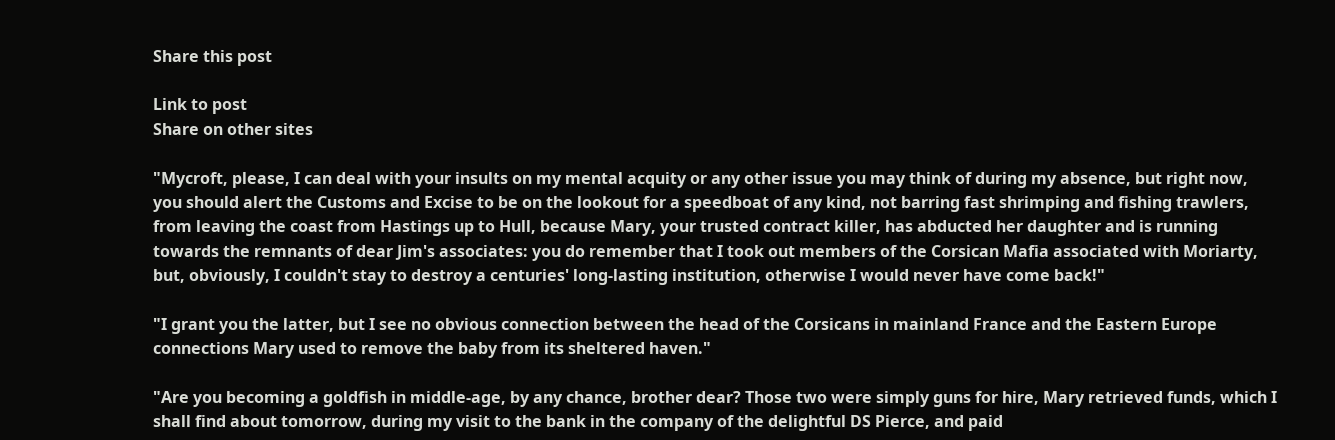Share this post

Link to post
Share on other sites

"Mycroft, please, I can deal with your insults on my mental acquity or any other issue you may think of during my absence, but right now, you should alert the Customs and Excise to be on the lookout for a speedboat of any kind, not barring fast shrimping and fishing trawlers, from leaving the coast from Hastings up to Hull, because Mary, your trusted contract killer, has abducted her daughter and is running towards the remnants of dear Jim's associates: you do remember that I took out members of the Corsican Mafia associated with Moriarty, but, obviously, I couldn't stay to destroy a centuries' long-lasting institution, otherwise I would never have come back!"

"I grant you the latter, but I see no obvious connection between the head of the Corsicans in mainland France and the Eastern Europe connections Mary used to remove the baby from its sheltered haven."

"Are you becoming a goldfish in middle-age, by any chance, brother dear? Those two were simply guns for hire, Mary retrieved funds, which I shall find about tomorrow, during my visit to the bank in the company of the delightful DS Pierce, and paid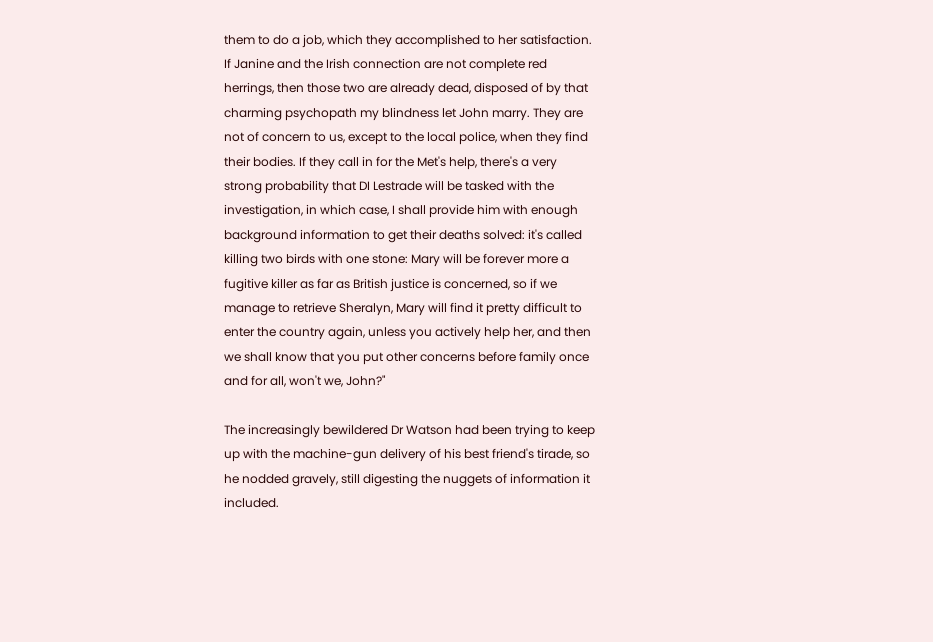them to do a job, which they accomplished to her satisfaction. If Janine and the Irish connection are not complete red herrings, then those two are already dead, disposed of by that charming psychopath my blindness let John marry. They are not of concern to us, except to the local police, when they find their bodies. If they call in for the Met's help, there's a very strong probability that DI Lestrade will be tasked with the investigation, in which case, I shall provide him with enough background information to get their deaths solved: it's called killing two birds with one stone: Mary will be forever more a fugitive killer as far as British justice is concerned, so if we manage to retrieve Sheralyn, Mary will find it pretty difficult to enter the country again, unless you actively help her, and then we shall know that you put other concerns before family once and for all, won't we, John?"

The increasingly bewildered Dr Watson had been trying to keep up with the machine-gun delivery of his best friend's tirade, so he nodded gravely, still digesting the nuggets of information it included.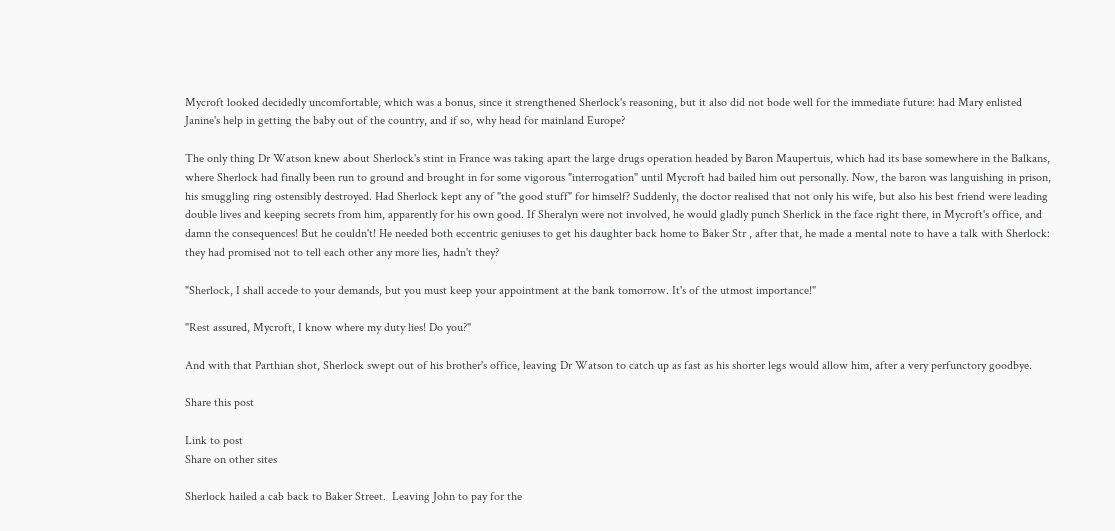Mycroft looked decidedly uncomfortable, which was a bonus, since it strengthened Sherlock's reasoning, but it also did not bode well for the immediate future: had Mary enlisted Janine's help in getting the baby out of the country, and if so, why head for mainland Europe?

The only thing Dr Watson knew about Sherlock's stint in France was taking apart the large drugs operation headed by Baron Maupertuis, which had its base somewhere in the Balkans, where Sherlock had finally been run to ground and brought in for some vigorous "interrogation" until Mycroft had bailed him out personally. Now, the baron was languishing in prison, his smuggling ring ostensibly destroyed. Had Sherlock kept any of "the good stuff" for himself? Suddenly, the doctor realised that not only his wife, but also his best friend were leading double lives and keeping secrets from him, apparently for his own good. If Sheralyn were not involved, he would gladly punch Sherlick in the face right there, in Mycroft's office, and damn the consequences! But he couldn't! He needed both eccentric geniuses to get his daughter back home to Baker Str , after that, he made a mental note to have a talk with Sherlock: they had promised not to tell each other any more lies, hadn't they?

"Sherlock, I shall accede to your demands, but you must keep your appointment at the bank tomorrow. It's of the utmost importance!"

"Rest assured, Mycroft, I know where my duty lies! Do you?"

And with that Parthian shot, Sherlock swept out of his brother's office, leaving Dr Watson to catch up as fast as his shorter legs would allow him, after a very perfunctory goodbye.

Share this post

Link to post
Share on other sites

Sherlock hailed a cab back to Baker Street.  Leaving John to pay for the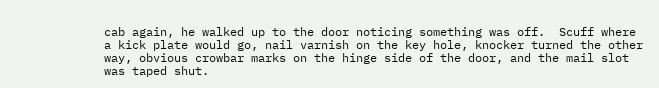cab again, he walked up to the door noticing something was off.  Scuff where a kick plate would go, nail varnish on the key hole, knocker turned the other way, obvious crowbar marks on the hinge side of the door, and the mail slot was taped shut.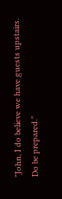"John, I do believe we have guests upstairs.  Do be prepared."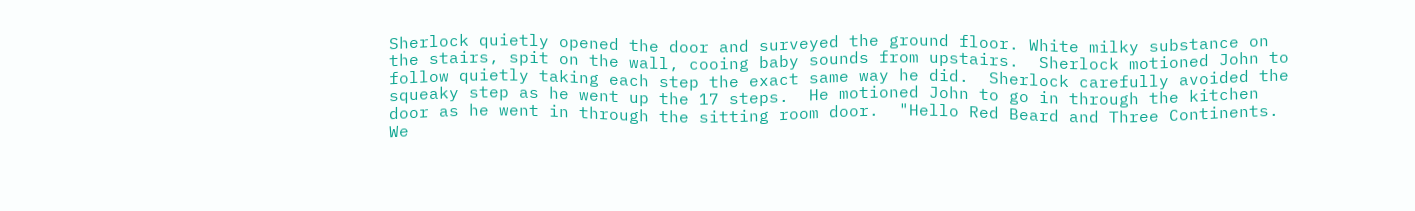Sherlock quietly opened the door and surveyed the ground floor. White milky substance on the stairs, spit on the wall, cooing baby sounds from upstairs.  Sherlock motioned John to follow quietly taking each step the exact same way he did.  Sherlock carefully avoided the squeaky step as he went up the 17 steps.  He motioned John to go in through the kitchen door as he went in through the sitting room door.  "Hello Red Beard and Three Continents.  We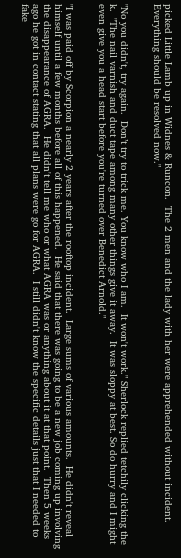picked Little Lamb up in Widnes & Runcon.  The 2 men and the lady with her were apprehended without incident.  Everything should be resolved now."


"No you didn't, try again.  Don’t try to trick me. You know who I am.  It won't work." Sherlock replied tetchily clicking the k.  "The nail varnish and duct tape among many other things give it away.  It was sloppy at best. So do hurry and I might even give you a head start before you're turned over Benedict Arnold."


"I was paid off by Scorpion a nearly 2 years after the rooftop incident.  Large sums of various amounts.  He didn't reveal himself until a few months before all of this happened.  He said that there was going to be a new job coming up involving the disappearance of AGRA.  He didn't tell me who or what AGRA was or anything about it at that point.  Then 5 weeks ago he got in contact stating that all plans were go for AGRA.  I still didn't know the specific details just that I needed to fake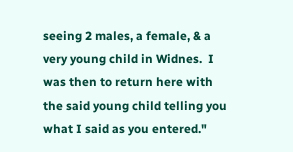seeing 2 males, a female, & a very young child in Widnes.  I was then to return here with the said young child telling you what I said as you entered."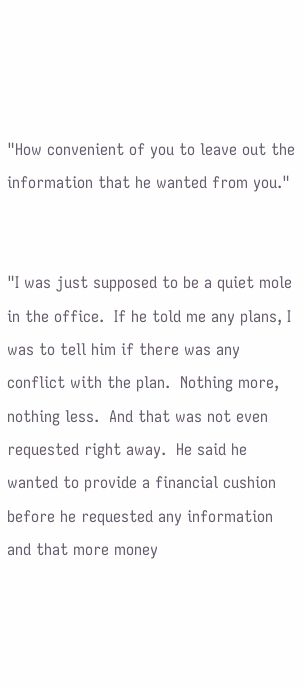"How convenient of you to leave out the information that he wanted from you."


"I was just supposed to be a quiet mole in the office.  If he told me any plans, I was to tell him if there was any conflict with the plan.  Nothing more, nothing less.  And that was not even requested right away.  He said he wanted to provide a financial cushion before he requested any information and that more money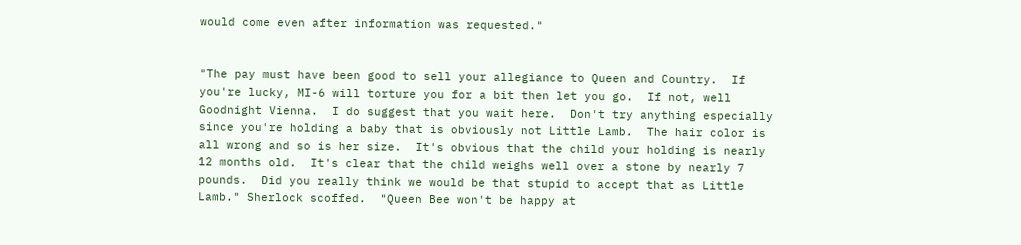would come even after information was requested."


"The pay must have been good to sell your allegiance to Queen and Country.  If you're lucky, MI-6 will torture you for a bit then let you go.  If not, well Goodnight Vienna.  I do suggest that you wait here.  Don't try anything especially since you're holding a baby that is obviously not Little Lamb.  The hair color is all wrong and so is her size.  It's obvious that the child your holding is nearly 12 months old.  It's clear that the child weighs well over a stone by nearly 7 pounds.  Did you really think we would be that stupid to accept that as Little Lamb." Sherlock scoffed.  "Queen Bee won't be happy at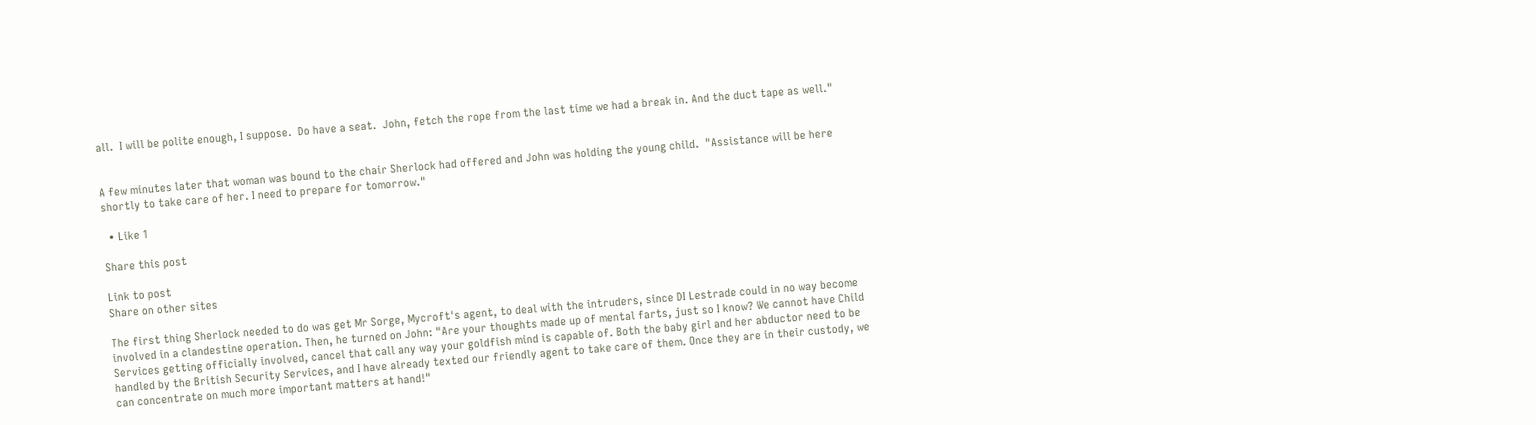all.  I will be polite enough, I suppose.  Do have a seat.  John, fetch the rope from the last time we had a break in. And the duct tape as well."


A few minutes later that woman was bound to the chair Sherlock had offered and John was holding the young child.  "Assistance will be here shortly to take care of her. I need to prepare for tomorrow."

  • Like 1

Share this post

Link to post
Share on other sites

The first thing Sherlock needed to do was get Mr Sorge, Mycroft's agent, to deal with the intruders, since DI Lestrade could in no way become involved in a clandestine operation. Then, he turned on John: "Are your thoughts made up of mental farts, just so I know? We cannot have Child Services getting officially involved, cancel that call any way your goldfish mind is capable of. Both the baby girl and her abductor need to be handled by the British Security Services, and I have already texted our friendly agent to take care of them. Once they are in their custody, we can concentrate on much more important matters at hand!"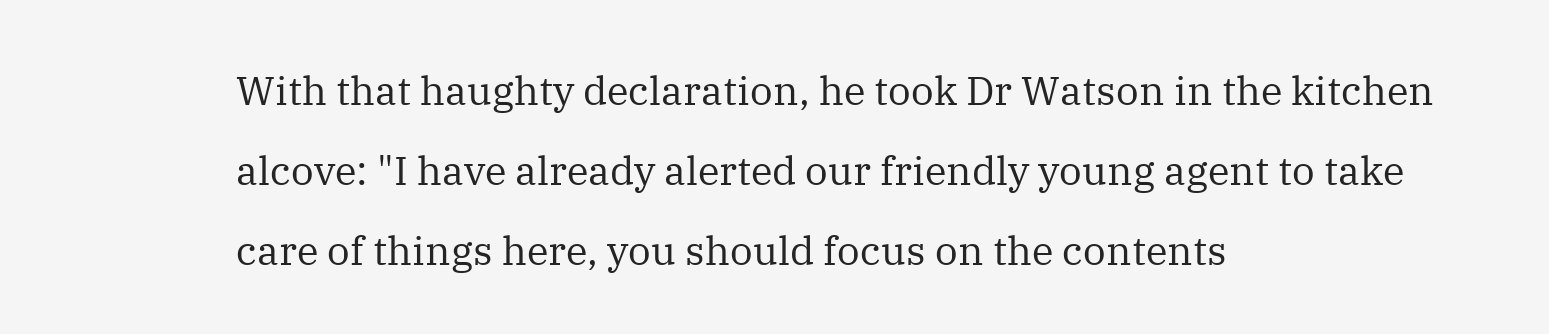With that haughty declaration, he took Dr Watson in the kitchen alcove: "I have already alerted our friendly young agent to take care of things here, you should focus on the contents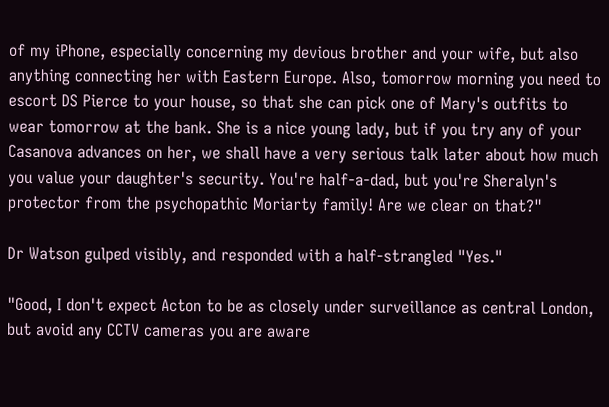of my iPhone, especially concerning my devious brother and your wife, but also anything connecting her with Eastern Europe. Also, tomorrow morning you need to escort DS Pierce to your house, so that she can pick one of Mary's outfits to wear tomorrow at the bank. She is a nice young lady, but if you try any of your Casanova advances on her, we shall have a very serious talk later about how much you value your daughter's security. You're half-a-dad, but you're Sheralyn's protector from the psychopathic Moriarty family! Are we clear on that?"

Dr Watson gulped visibly, and responded with a half-strangled "Yes."

"Good, I don't expect Acton to be as closely under surveillance as central London, but avoid any CCTV cameras you are aware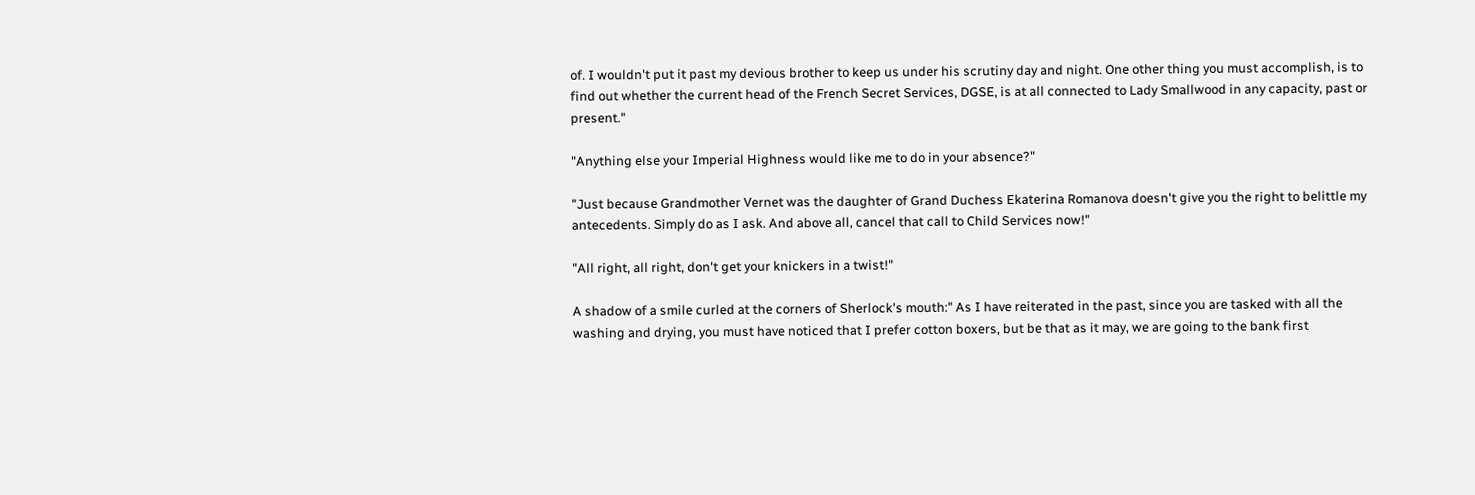of. I wouldn't put it past my devious brother to keep us under his scrutiny day and night. One other thing you must accomplish, is to find out whether the current head of the French Secret Services, DGSE, is at all connected to Lady Smallwood in any capacity, past or present."

"Anything else your Imperial Highness would like me to do in your absence?"

"Just because Grandmother Vernet was the daughter of Grand Duchess Ekaterina Romanova doesn't give you the right to belittle my antecedents. Simply do as I ask. And above all, cancel that call to Child Services now!"

"All right, all right, don't get your knickers in a twist!"

A shadow of a smile curled at the corners of Sherlock's mouth:" As I have reiterated in the past, since you are tasked with all the washing and drying, you must have noticed that I prefer cotton boxers, but be that as it may, we are going to the bank first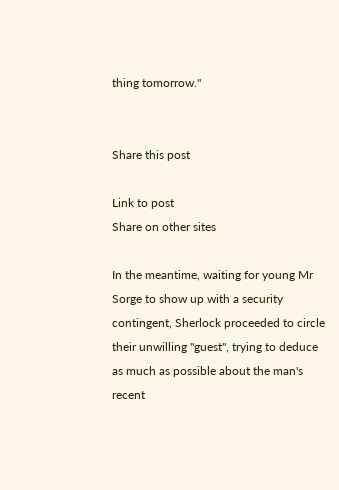thing tomorrow."


Share this post

Link to post
Share on other sites

In the meantime, waiting for young Mr Sorge to show up with a security contingent, Sherlock proceeded to circle their unwilling "guest", trying to deduce as much as possible about the man's recent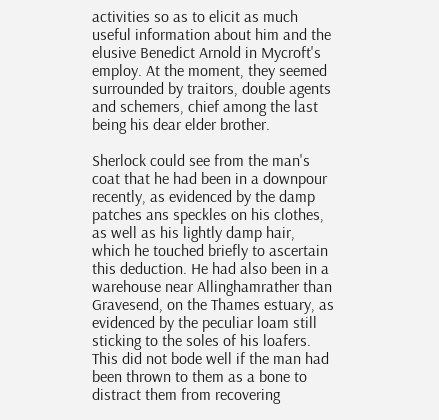activities so as to elicit as much useful information about him and the elusive Benedict Arnold in Mycroft's employ. At the moment, they seemed surrounded by traitors, double agents and schemers, chief among the last being his dear elder brother.

Sherlock could see from the man's coat that he had been in a downpour recently, as evidenced by the damp patches ans speckles on his clothes, as well as his lightly damp hair, which he touched briefly to ascertain this deduction. He had also been in a warehouse near Allinghamrather than Gravesend, on the Thames estuary, as evidenced by the peculiar loam still sticking to the soles of his loafers. This did not bode well if the man had been thrown to them as a bone to distract them from recovering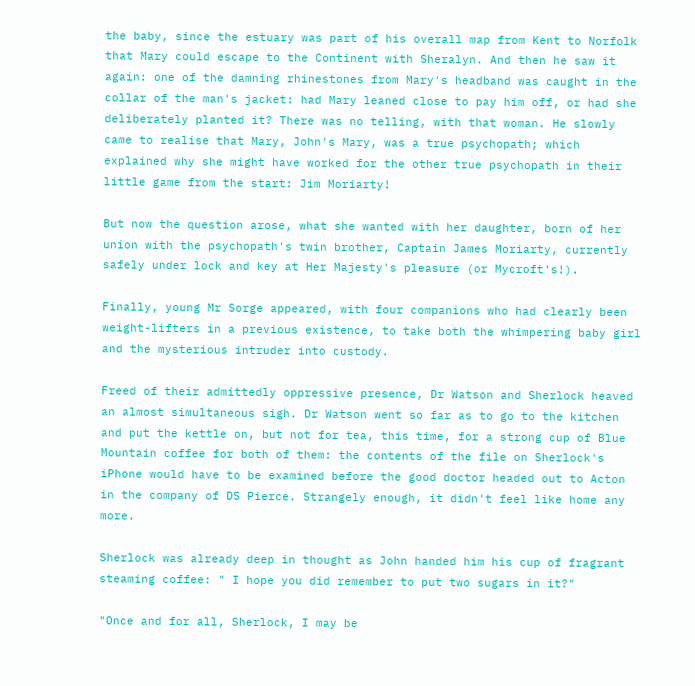the baby, since the estuary was part of his overall map from Kent to Norfolk that Mary could escape to the Continent with Sheralyn. And then he saw it again: one of the damning rhinestones from Mary's headband was caught in the collar of the man's jacket: had Mary leaned close to pay him off, or had she deliberately planted it? There was no telling, with that woman. He slowly came to realise that Mary, John's Mary, was a true psychopath; which explained why she might have worked for the other true psychopath in their little game from the start: Jim Moriarty!

But now the question arose, what she wanted with her daughter, born of her union with the psychopath's twin brother, Captain James Moriarty, currently safely under lock and key at Her Majesty's pleasure (or Mycroft's!).

Finally, young Mr Sorge appeared, with four companions who had clearly been weight-lifters in a previous existence, to take both the whimpering baby girl and the mysterious intruder into custody.

Freed of their admittedly oppressive presence, Dr Watson and Sherlock heaved an almost simultaneous sigh. Dr Watson went so far as to go to the kitchen and put the kettle on, but not for tea, this time, for a strong cup of Blue Mountain coffee for both of them: the contents of the file on Sherlock's iPhone would have to be examined before the good doctor headed out to Acton in the company of DS Pierce. Strangely enough, it didn't feel like home any more.

Sherlock was already deep in thought as John handed him his cup of fragrant steaming coffee: " I hope you did remember to put two sugars in it?"

"Once and for all, Sherlock, I may be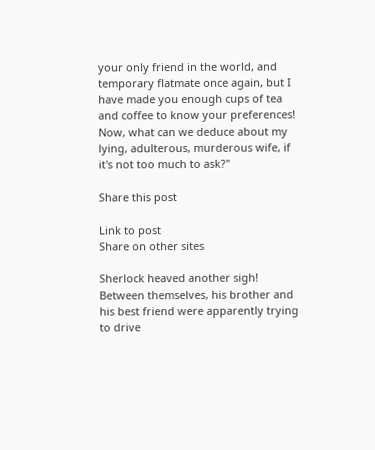your only friend in the world, and temporary flatmate once again, but I have made you enough cups of tea and coffee to know your preferences! Now, what can we deduce about my lying, adulterous, murderous wife, if it's not too much to ask?"

Share this post

Link to post
Share on other sites

Sherlock heaved another sigh! Between themselves, his brother and his best friend were apparently trying to drive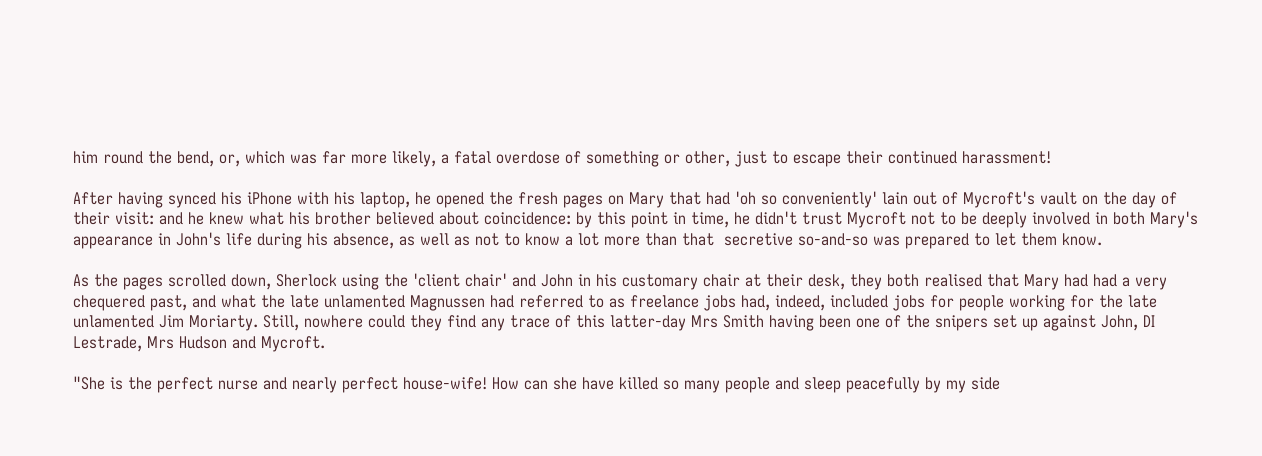him round the bend, or, which was far more likely, a fatal overdose of something or other, just to escape their continued harassment!

After having synced his iPhone with his laptop, he opened the fresh pages on Mary that had 'oh so conveniently' lain out of Mycroft's vault on the day of their visit: and he knew what his brother believed about coincidence: by this point in time, he didn't trust Mycroft not to be deeply involved in both Mary's appearance in John's life during his absence, as well as not to know a lot more than that  secretive so-and-so was prepared to let them know.

As the pages scrolled down, Sherlock using the 'client chair' and John in his customary chair at their desk, they both realised that Mary had had a very chequered past, and what the late unlamented Magnussen had referred to as freelance jobs had, indeed, included jobs for people working for the late unlamented Jim Moriarty. Still, nowhere could they find any trace of this latter-day Mrs Smith having been one of the snipers set up against John, DI Lestrade, Mrs Hudson and Mycroft.

"She is the perfect nurse and nearly perfect house-wife! How can she have killed so many people and sleep peacefully by my side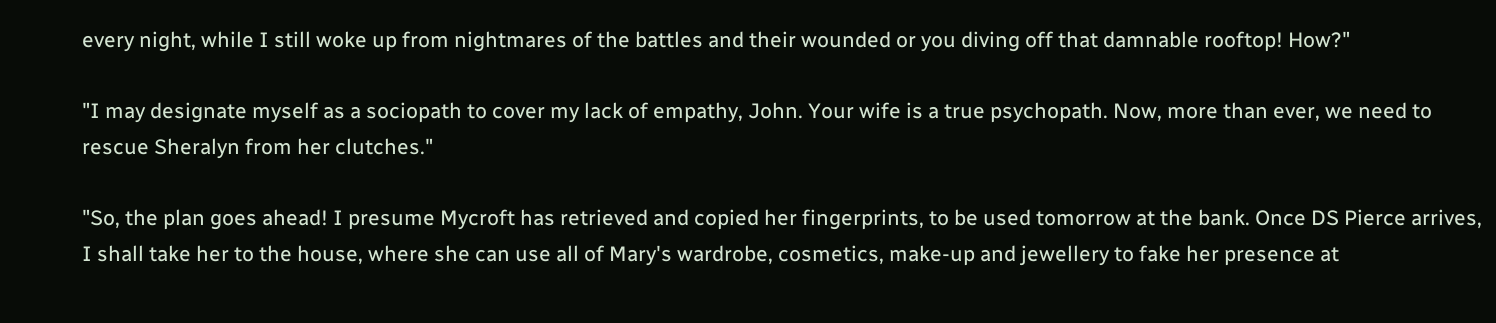every night, while I still woke up from nightmares of the battles and their wounded or you diving off that damnable rooftop! How?"

"I may designate myself as a sociopath to cover my lack of empathy, John. Your wife is a true psychopath. Now, more than ever, we need to rescue Sheralyn from her clutches."

"So, the plan goes ahead! I presume Mycroft has retrieved and copied her fingerprints, to be used tomorrow at the bank. Once DS Pierce arrives, I shall take her to the house, where she can use all of Mary's wardrobe, cosmetics, make-up and jewellery to fake her presence at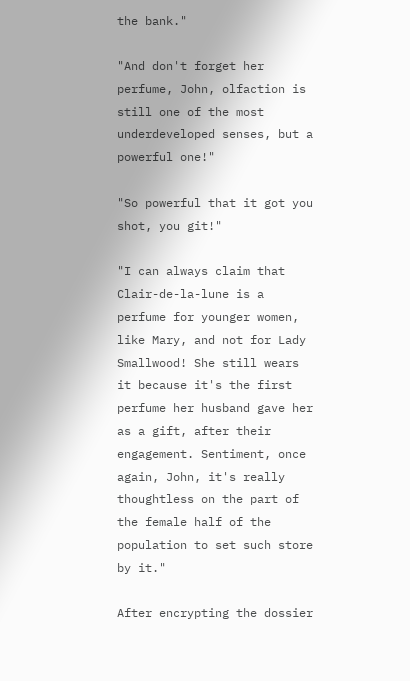the bank."

"And don't forget her perfume, John, olfaction is still one of the most underdeveloped senses, but a powerful one!"

"So powerful that it got you shot, you git!"

"I can always claim that Clair-de-la-lune is a perfume for younger women, like Mary, and not for Lady Smallwood! She still wears it because it's the first perfume her husband gave her as a gift, after their engagement. Sentiment, once again, John, it's really thoughtless on the part of the female half of the population to set such store by it."

After encrypting the dossier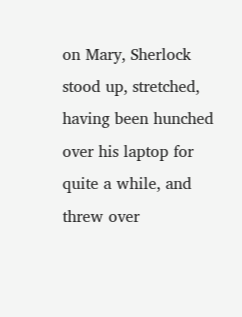on Mary, Sherlock stood up, stretched, having been hunched over his laptop for quite a while, and threw over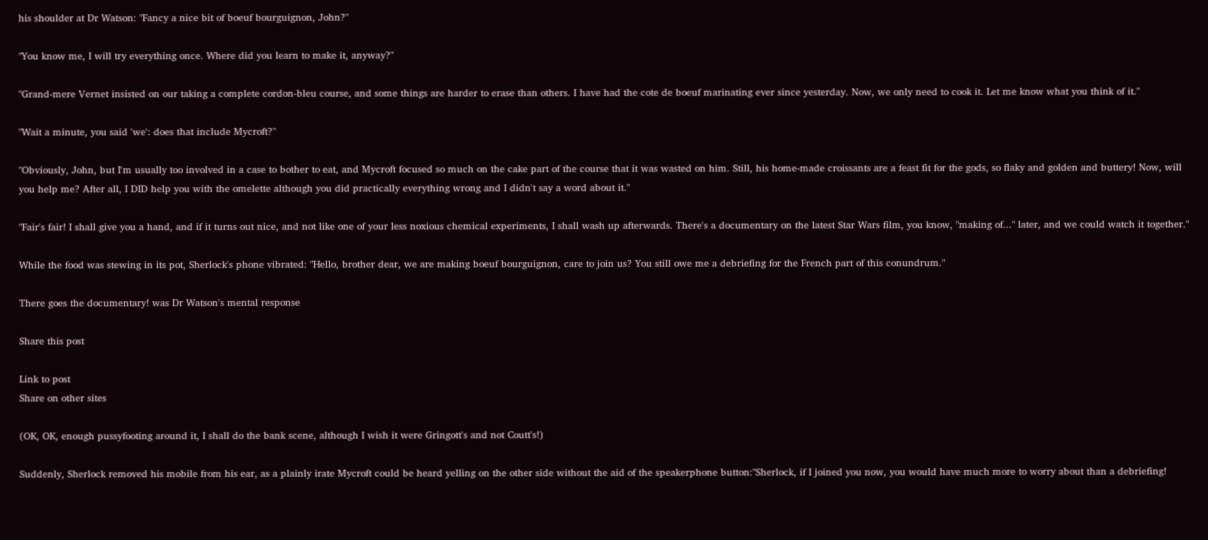his shoulder at Dr Watson: "Fancy a nice bit of boeuf bourguignon, John?"

"You know me, I will try everything once. Where did you learn to make it, anyway?"

"Grand-mere Vernet insisted on our taking a complete cordon-bleu course, and some things are harder to erase than others. I have had the cote de boeuf marinating ever since yesterday. Now, we only need to cook it. Let me know what you think of it."

"Wait a minute, you said 'we': does that include Mycroft?"

"Obviously, John, but I'm usually too involved in a case to bother to eat, and Mycroft focused so much on the cake part of the course that it was wasted on him. Still, his home-made croissants are a feast fit for the gods, so flaky and golden and buttery! Now, will you help me? After all, I DID help you with the omelette although you did practically everything wrong and I didn't say a word about it."

"Fair's fair! I shall give you a hand, and if it turns out nice, and not like one of your less noxious chemical experiments, I shall wash up afterwards. There's a documentary on the latest Star Wars film, you know, "making of..." later, and we could watch it together."

While the food was stewing in its pot, Sherlock's phone vibrated: "Hello, brother dear, we are making boeuf bourguignon, care to join us? You still owe me a debriefing for the French part of this conundrum."

There goes the documentary! was Dr Watson's mental response

Share this post

Link to post
Share on other sites

(OK, OK, enough pussyfooting around it, I shall do the bank scene, although I wish it were Gringott's and not Coutt's!)

Suddenly, Sherlock removed his mobile from his ear, as a plainly irate Mycroft could be heard yelling on the other side without the aid of the speakerphone button:"Sherlock, if I joined you now, you would have much more to worry about than a debriefing!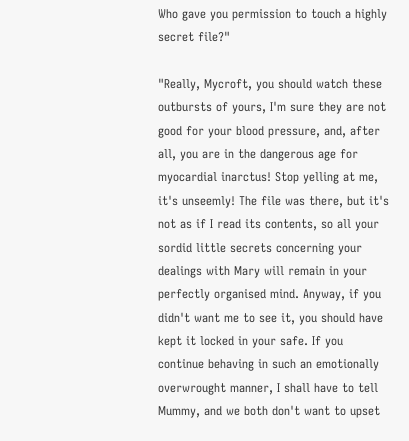Who gave you permission to touch a highly secret file?"

"Really, Mycroft, you should watch these outbursts of yours, I'm sure they are not good for your blood pressure, and, after all, you are in the dangerous age for myocardial inarctus! Stop yelling at me, it's unseemly! The file was there, but it's not as if I read its contents, so all your sordid little secrets concerning your dealings with Mary will remain in your perfectly organised mind. Anyway, if you didn't want me to see it, you should have kept it locked in your safe. If you continue behaving in such an emotionally overwrought manner, I shall have to tell Mummy, and we both don't want to upset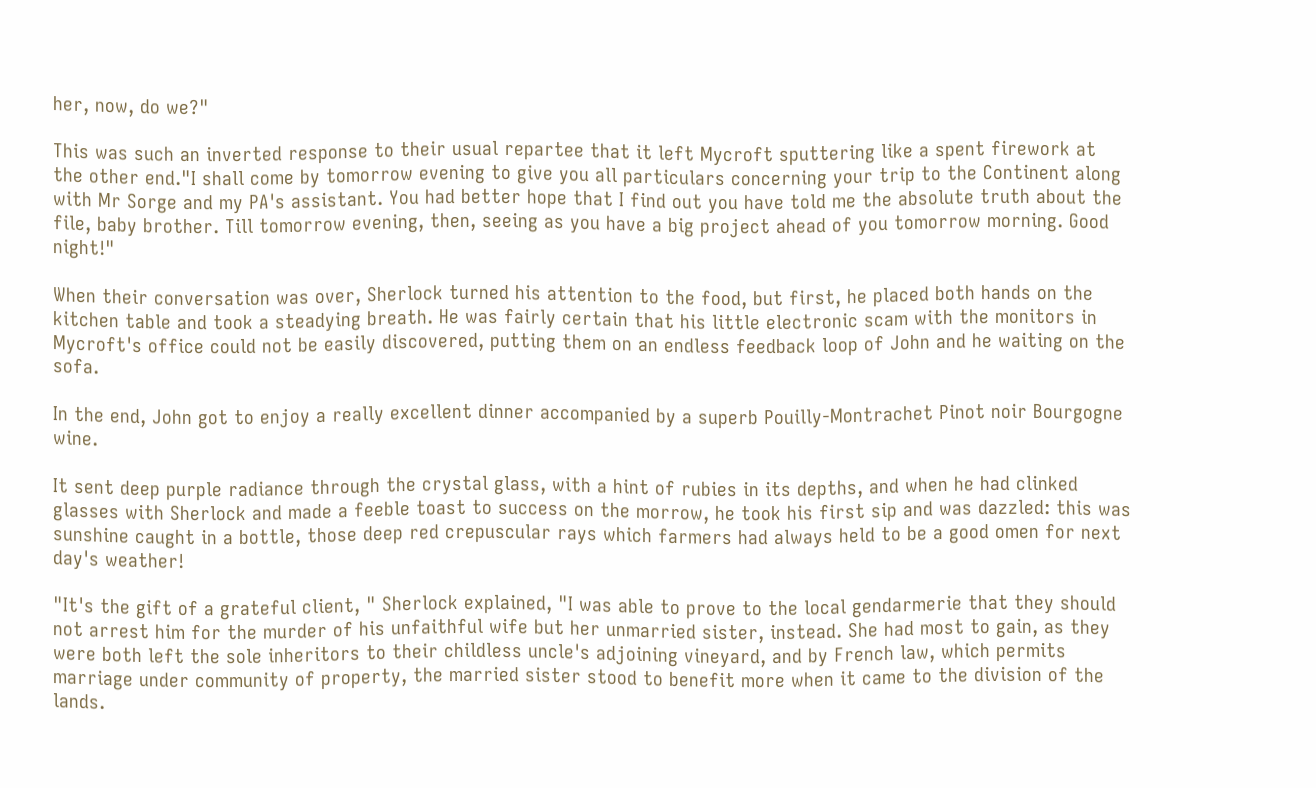her, now, do we?"

This was such an inverted response to their usual repartee that it left Mycroft sputtering like a spent firework at the other end."I shall come by tomorrow evening to give you all particulars concerning your trip to the Continent along with Mr Sorge and my PA's assistant. You had better hope that I find out you have told me the absolute truth about the file, baby brother. Till tomorrow evening, then, seeing as you have a big project ahead of you tomorrow morning. Good night!"

When their conversation was over, Sherlock turned his attention to the food, but first, he placed both hands on the kitchen table and took a steadying breath. He was fairly certain that his little electronic scam with the monitors in Mycroft's office could not be easily discovered, putting them on an endless feedback loop of John and he waiting on the sofa.

In the end, John got to enjoy a really excellent dinner accompanied by a superb Pouilly-Montrachet Pinot noir Bourgogne wine.

It sent deep purple radiance through the crystal glass, with a hint of rubies in its depths, and when he had clinked glasses with Sherlock and made a feeble toast to success on the morrow, he took his first sip and was dazzled: this was sunshine caught in a bottle, those deep red crepuscular rays which farmers had always held to be a good omen for next day's weather!

"It's the gift of a grateful client, " Sherlock explained, "I was able to prove to the local gendarmerie that they should not arrest him for the murder of his unfaithful wife but her unmarried sister, instead. She had most to gain, as they were both left the sole inheritors to their childless uncle's adjoining vineyard, and by French law, which permits marriage under community of property, the married sister stood to benefit more when it came to the division of the lands.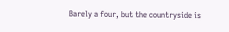Barely a four, but the countryside is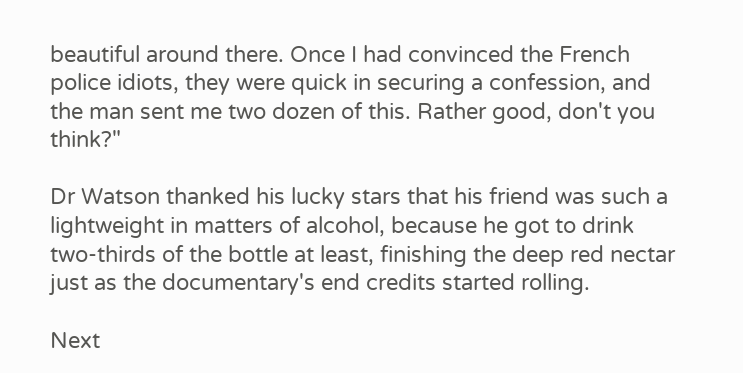beautiful around there. Once I had convinced the French police idiots, they were quick in securing a confession, and the man sent me two dozen of this. Rather good, don't you think?"

Dr Watson thanked his lucky stars that his friend was such a lightweight in matters of alcohol, because he got to drink two-thirds of the bottle at least, finishing the deep red nectar just as the documentary's end credits started rolling.

Next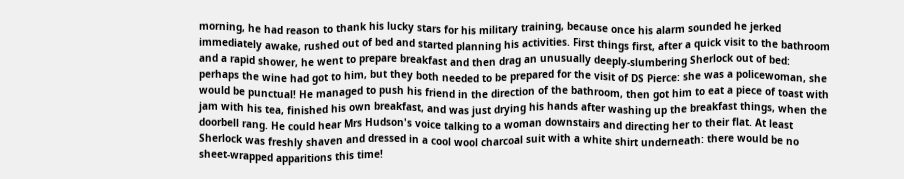morning, he had reason to thank his lucky stars for his military training, because once his alarm sounded he jerked immediately awake, rushed out of bed and started planning his activities. First things first, after a quick visit to the bathroom and a rapid shower, he went to prepare breakfast and then drag an unusually deeply-slumbering Sherlock out of bed: perhaps the wine had got to him, but they both needed to be prepared for the visit of DS Pierce: she was a policewoman, she would be punctual! He managed to push his friend in the direction of the bathroom, then got him to eat a piece of toast with jam with his tea, finished his own breakfast, and was just drying his hands after washing up the breakfast things, when the doorbell rang. He could hear Mrs Hudson's voice talking to a woman downstairs and directing her to their flat. At least Sherlock was freshly shaven and dressed in a cool wool charcoal suit with a white shirt underneath: there would be no sheet-wrapped apparitions this time!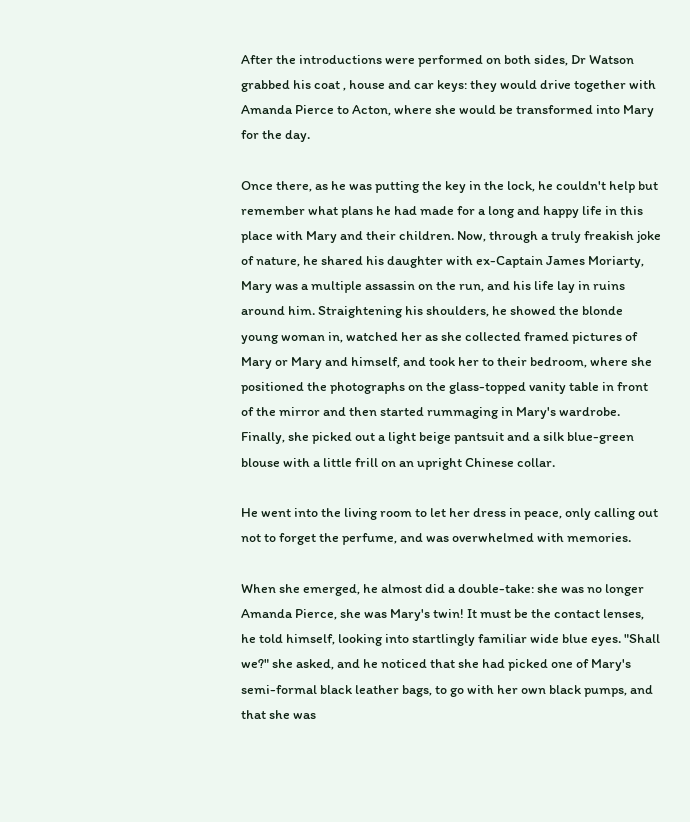After the introductions were performed on both sides, Dr Watson grabbed his coat , house and car keys: they would drive together with Amanda Pierce to Acton, where she would be transformed into Mary for the day.

Once there, as he was putting the key in the lock, he couldn't help but remember what plans he had made for a long and happy life in this place with Mary and their children. Now, through a truly freakish joke of nature, he shared his daughter with ex-Captain James Moriarty, Mary was a multiple assassin on the run, and his life lay in ruins around him. Straightening his shoulders, he showed the blonde young woman in, watched her as she collected framed pictures of Mary or Mary and himself, and took her to their bedroom, where she positioned the photographs on the glass-topped vanity table in front of the mirror and then started rummaging in Mary's wardrobe. Finally, she picked out a light beige pantsuit and a silk blue-green blouse with a little frill on an upright Chinese collar.

He went into the living room to let her dress in peace, only calling out not to forget the perfume, and was overwhelmed with memories.

When she emerged, he almost did a double-take: she was no longer Amanda Pierce, she was Mary's twin! It must be the contact lenses, he told himself, looking into startlingly familiar wide blue eyes. "Shall we?" she asked, and he noticed that she had picked one of Mary's semi-formal black leather bags, to go with her own black pumps, and that she was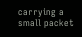carrying a small packet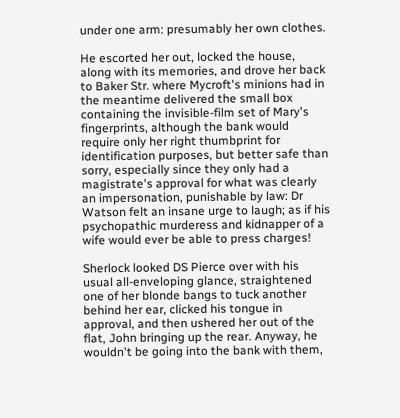under one arm: presumably her own clothes.

He escorted her out, locked the house, along with its memories, and drove her back to Baker Str. where Mycroft's minions had in the meantime delivered the small box containing the invisible-film set of Mary's fingerprints, although the bank would require only her right thumbprint for identification purposes, but better safe than sorry, especially since they only had a magistrate's approval for what was clearly an impersonation, punishable by law: Dr Watson felt an insane urge to laugh; as if his psychopathic murderess and kidnapper of a wife would ever be able to press charges!

Sherlock looked DS Pierce over with his usual all-enveloping glance, straightened one of her blonde bangs to tuck another behind her ear, clicked his tongue in approval, and then ushered her out of the flat, John bringing up the rear. Anyway, he wouldn't be going into the bank with them,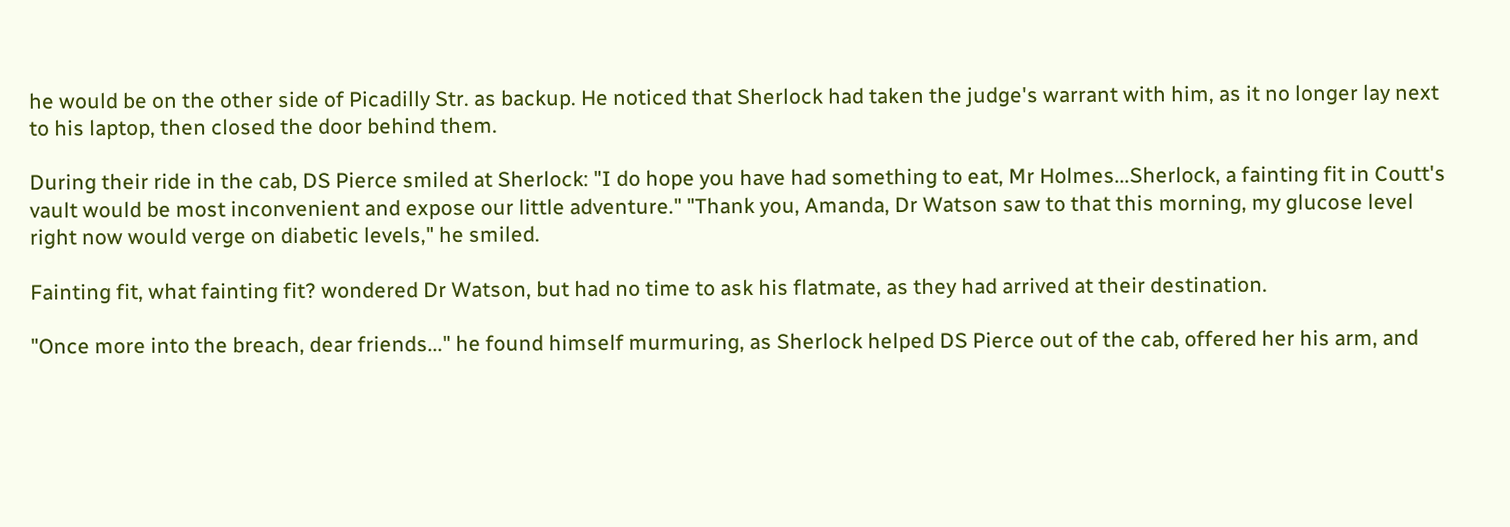he would be on the other side of Picadilly Str. as backup. He noticed that Sherlock had taken the judge's warrant with him, as it no longer lay next to his laptop, then closed the door behind them.

During their ride in the cab, DS Pierce smiled at Sherlock: "I do hope you have had something to eat, Mr Holmes...Sherlock, a fainting fit in Coutt's vault would be most inconvenient and expose our little adventure." "Thank you, Amanda, Dr Watson saw to that this morning, my glucose level right now would verge on diabetic levels," he smiled.

Fainting fit, what fainting fit? wondered Dr Watson, but had no time to ask his flatmate, as they had arrived at their destination.

"Once more into the breach, dear friends..." he found himself murmuring, as Sherlock helped DS Pierce out of the cab, offered her his arm, and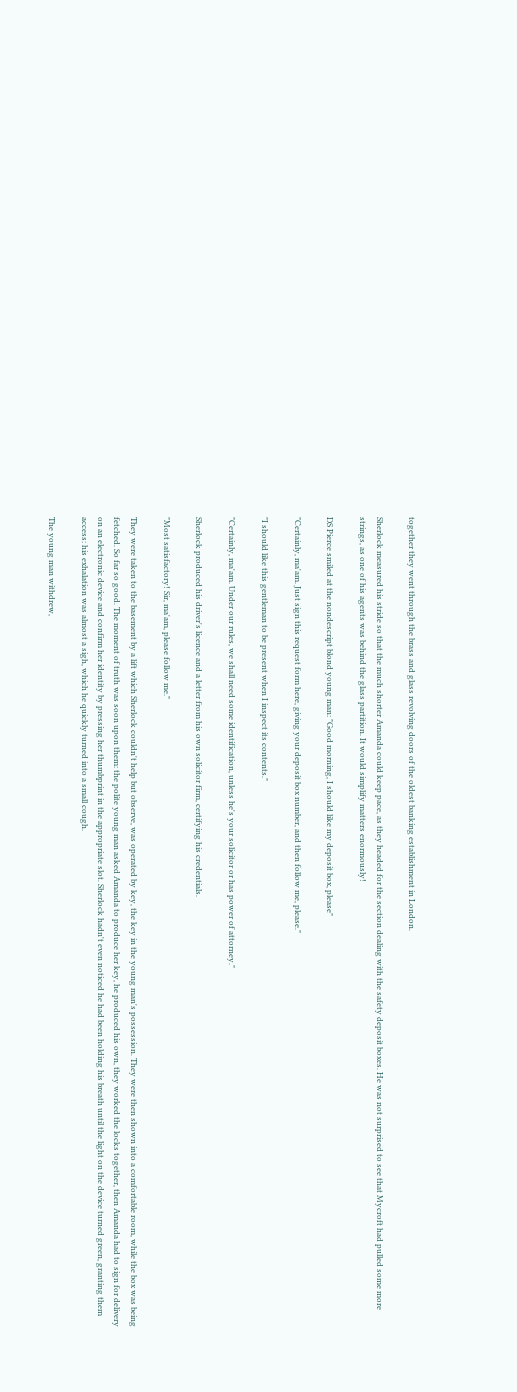together they went through the brass and glass revolving doors of the oldest banking establishment in London.

Sherlock measured his stride so that the much shorter Amanda could keep pace, as they headed for the section dealing with the safety deposit boxes. He was not surprised to see that Mycroft had pulled some more strings, as one of his agents was behind the glass partition. It would simplify matters enormously!

DS Pierce smiled at the nondescript blond young man: "Good morning, I should like my deposit box, please"

"Certainly, ma'am. Just sign this request form here, giving your deposit box number, and then follow me, please."

"I should like this gentleman to be present when I inspect its contents."

"Certainly, ma'am. Under our rules, we shall need some identification, unless he's your solicitor or has power of attorney."

Sherlock produced his driver's licence and a letter from his own solicitor firm, certifying his credentials.

"Most satisfactory! Sir, ma'am, please follow me."

They were taken to the basement by a lift which Sherlock couldn't help but observe, was operated by key, the key in the young man's possession. They were then shown into a comfortable room, while the box was being fetched. So far so good. The moment of truth was soon upon them: the polite young man asked Amanda to produce her key, he produced his own, they worked the locks together, then Amanda had to sign for delivery on an electronic device and confirm her identity by pressing her thumbprint in the appropriate slot. Sherlock hadn't even noticed he had been holding his breath until the light on the device turned green, granting them access: his exhalation was almost a sigh, which he quickly turned into a small cough.

The young man withdrew,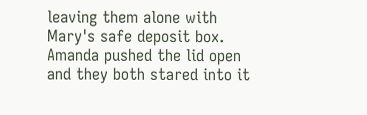leaving them alone with Mary's safe deposit box. Amanda pushed the lid open and they both stared into it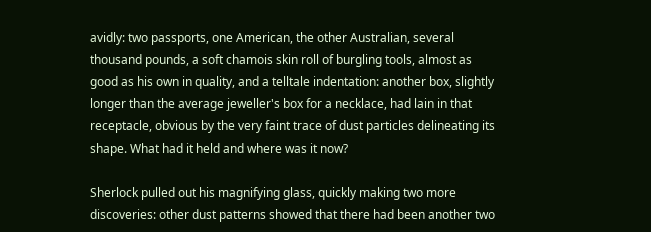avidly: two passports, one American, the other Australian, several thousand pounds, a soft chamois skin roll of burgling tools, almost as good as his own in quality, and a telltale indentation: another box, slightly longer than the average jeweller's box for a necklace, had lain in that receptacle, obvious by the very faint trace of dust particles delineating its shape. What had it held and where was it now?

Sherlock pulled out his magnifying glass, quickly making two more discoveries: other dust patterns showed that there had been another two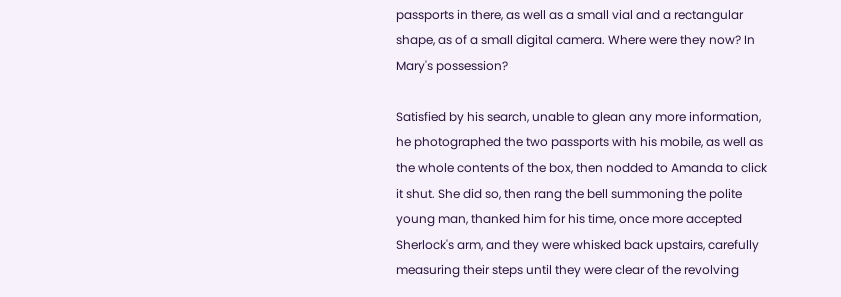passports in there, as well as a small vial and a rectangular shape, as of a small digital camera. Where were they now? In Mary's possession?

Satisfied by his search, unable to glean any more information, he photographed the two passports with his mobile, as well as the whole contents of the box, then nodded to Amanda to click it shut. She did so, then rang the bell summoning the polite young man, thanked him for his time, once more accepted Sherlock's arm, and they were whisked back upstairs, carefully measuring their steps until they were clear of the revolving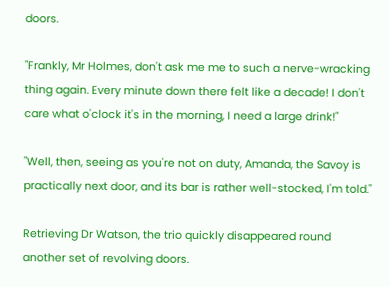doors.

"Frankly, Mr Holmes, don't ask me me to such a nerve-wracking thing again. Every minute down there felt like a decade! I don't care what o'clock it's in the morning, I need a large drink!"

"Well, then, seeing as you're not on duty, Amanda, the Savoy is practically next door, and its bar is rather well-stocked, I'm told."

Retrieving Dr Watson, the trio quickly disappeared round another set of revolving doors.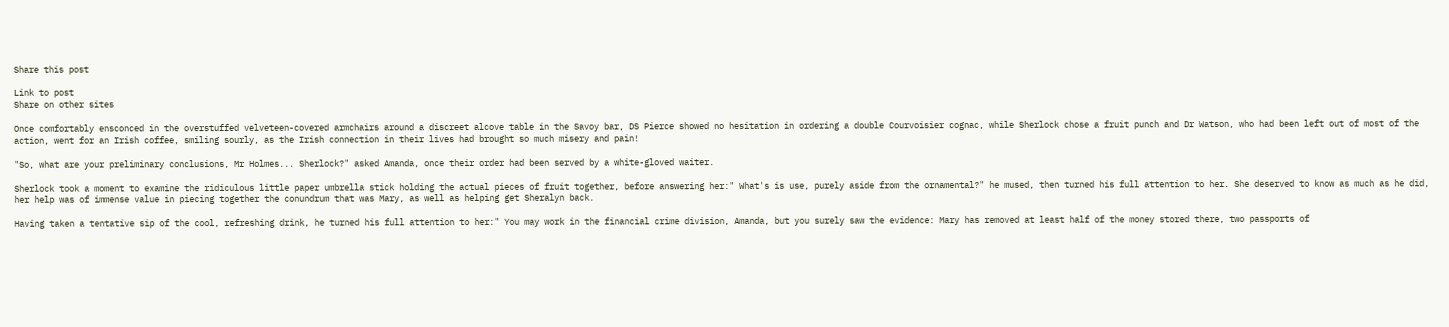Share this post

Link to post
Share on other sites

Once comfortably ensconced in the overstuffed velveteen-covered armchairs around a discreet alcove table in the Savoy bar, DS Pierce showed no hesitation in ordering a double Courvoisier cognac, while Sherlock chose a fruit punch and Dr Watson, who had been left out of most of the action, went for an Irish coffee, smiling sourly, as the Irish connection in their lives had brought so much misery and pain!

"So, what are your preliminary conclusions, Mr Holmes... Sherlock?" asked Amanda, once their order had been served by a white-gloved waiter.

Sherlock took a moment to examine the ridiculous little paper umbrella stick holding the actual pieces of fruit together, before answering her:" What's is use, purely aside from the ornamental?" he mused, then turned his full attention to her. She deserved to know as much as he did, her help was of immense value in piecing together the conundrum that was Mary, as well as helping get Sheralyn back.

Having taken a tentative sip of the cool, refreshing drink, he turned his full attention to her:" You may work in the financial crime division, Amanda, but you surely saw the evidence: Mary has removed at least half of the money stored there, two passports of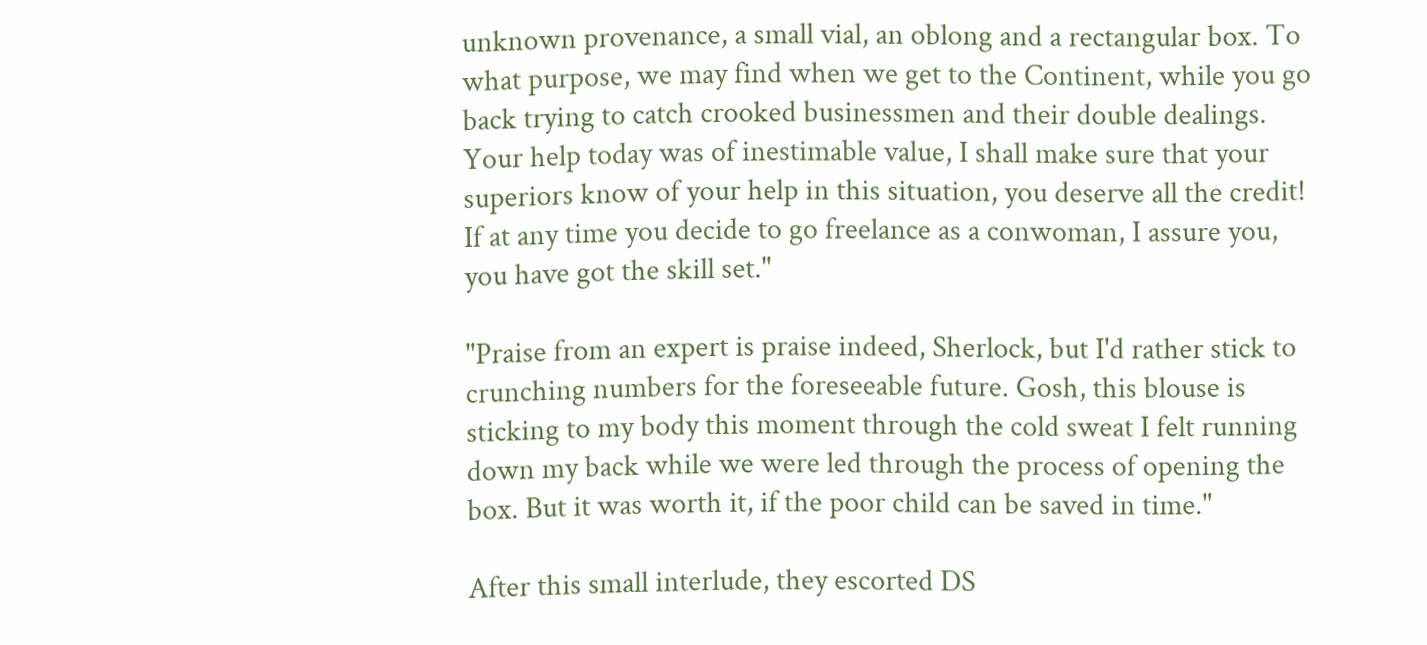unknown provenance, a small vial, an oblong and a rectangular box. To what purpose, we may find when we get to the Continent, while you go back trying to catch crooked businessmen and their double dealings. Your help today was of inestimable value, I shall make sure that your superiors know of your help in this situation, you deserve all the credit! If at any time you decide to go freelance as a conwoman, I assure you, you have got the skill set."

"Praise from an expert is praise indeed, Sherlock, but I'd rather stick to crunching numbers for the foreseeable future. Gosh, this blouse is sticking to my body this moment through the cold sweat I felt running down my back while we were led through the process of opening the box. But it was worth it, if the poor child can be saved in time."

After this small interlude, they escorted DS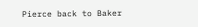Pierce back to Baker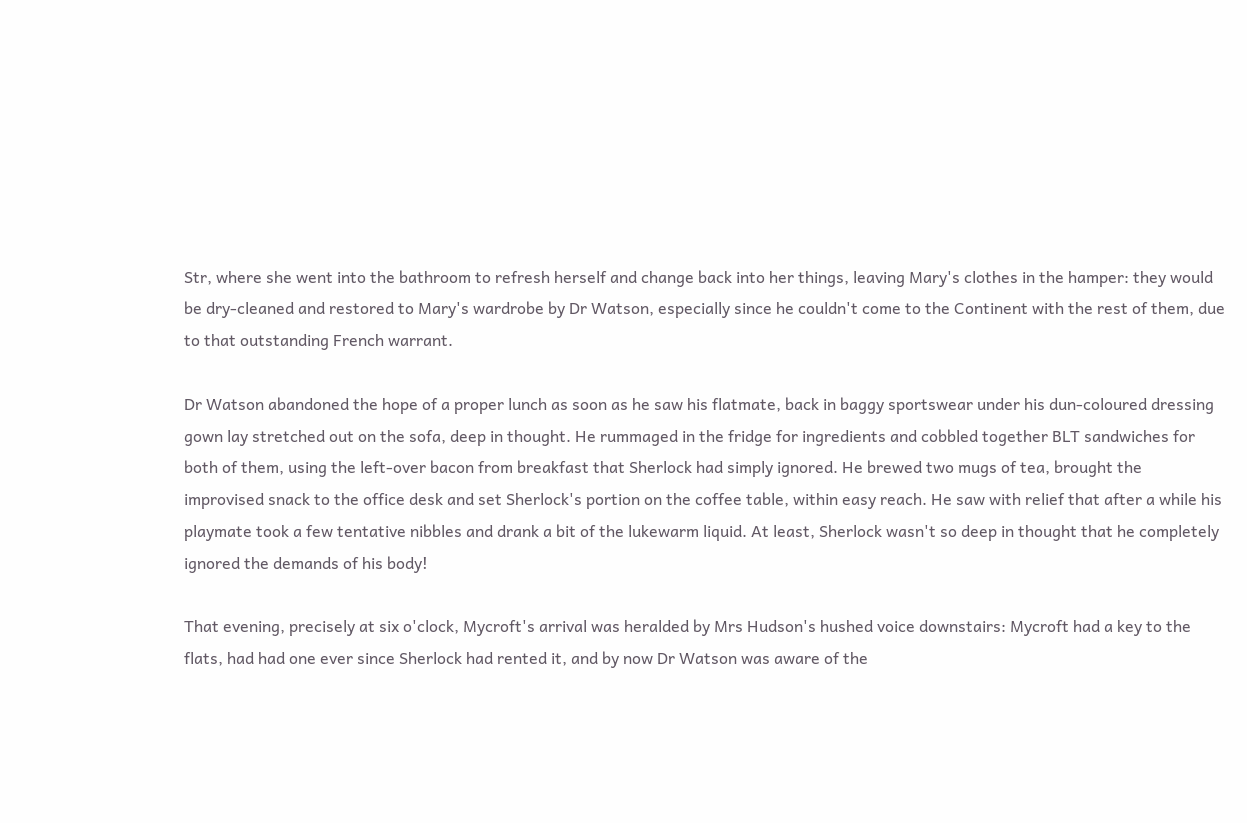Str, where she went into the bathroom to refresh herself and change back into her things, leaving Mary's clothes in the hamper: they would be dry-cleaned and restored to Mary's wardrobe by Dr Watson, especially since he couldn't come to the Continent with the rest of them, due to that outstanding French warrant.

Dr Watson abandoned the hope of a proper lunch as soon as he saw his flatmate, back in baggy sportswear under his dun-coloured dressing gown lay stretched out on the sofa, deep in thought. He rummaged in the fridge for ingredients and cobbled together BLT sandwiches for both of them, using the left-over bacon from breakfast that Sherlock had simply ignored. He brewed two mugs of tea, brought the improvised snack to the office desk and set Sherlock's portion on the coffee table, within easy reach. He saw with relief that after a while his playmate took a few tentative nibbles and drank a bit of the lukewarm liquid. At least, Sherlock wasn't so deep in thought that he completely ignored the demands of his body!

That evening, precisely at six o'clock, Mycroft's arrival was heralded by Mrs Hudson's hushed voice downstairs: Mycroft had a key to the flats, had had one ever since Sherlock had rented it, and by now Dr Watson was aware of the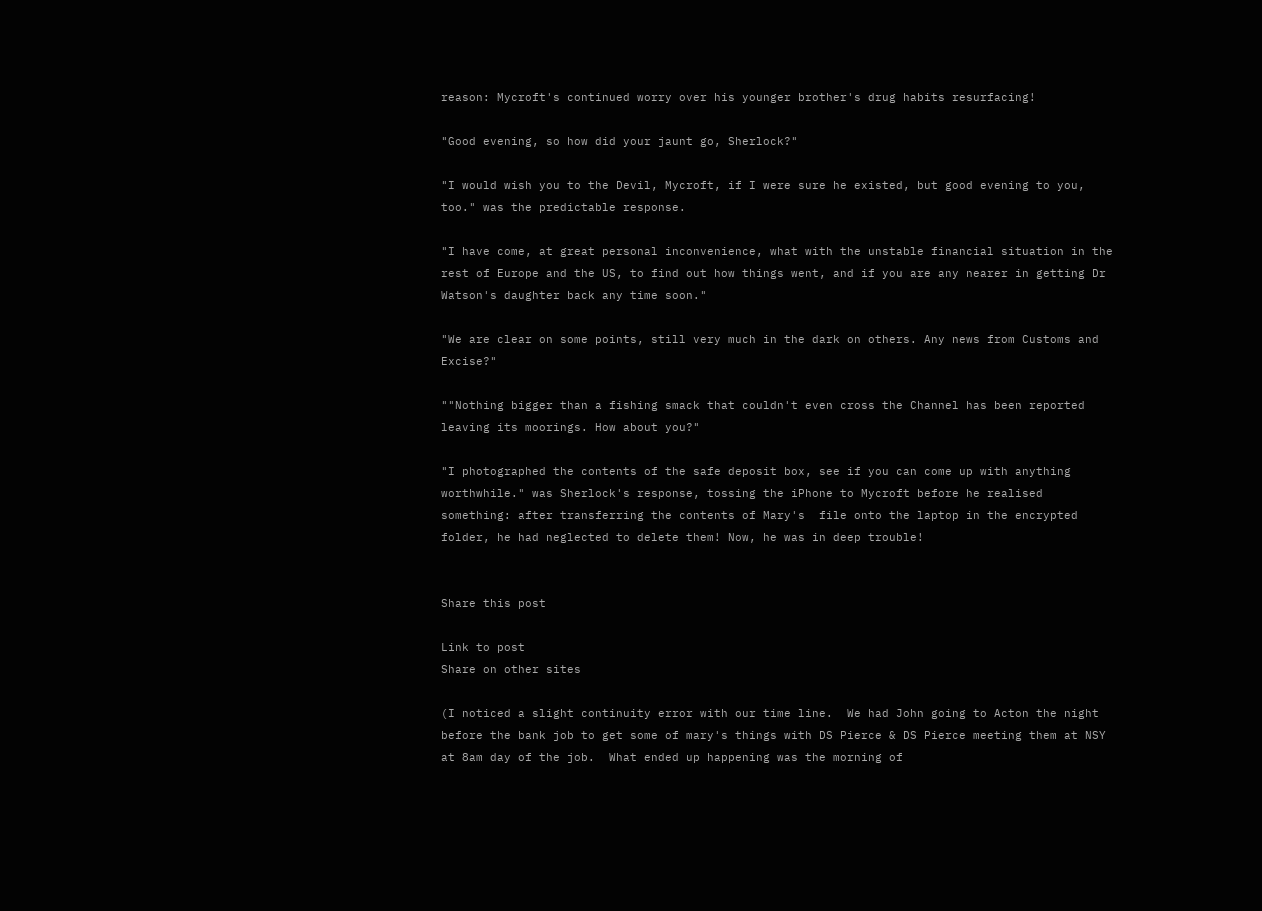reason: Mycroft's continued worry over his younger brother's drug habits resurfacing!

"Good evening, so how did your jaunt go, Sherlock?"

"I would wish you to the Devil, Mycroft, if I were sure he existed, but good evening to you, too." was the predictable response.

"I have come, at great personal inconvenience, what with the unstable financial situation in the rest of Europe and the US, to find out how things went, and if you are any nearer in getting Dr Watson's daughter back any time soon."

"We are clear on some points, still very much in the dark on others. Any news from Customs and Excise?"

""Nothing bigger than a fishing smack that couldn't even cross the Channel has been reported leaving its moorings. How about you?"

"I photographed the contents of the safe deposit box, see if you can come up with anything worthwhile." was Sherlock's response, tossing the iPhone to Mycroft before he realised something: after transferring the contents of Mary's  file onto the laptop in the encrypted folder, he had neglected to delete them! Now, he was in deep trouble!


Share this post

Link to post
Share on other sites

(I noticed a slight continuity error with our time line.  We had John going to Acton the night before the bank job to get some of mary's things with DS Pierce & DS Pierce meeting them at NSY at 8am day of the job.  What ended up happening was the morning of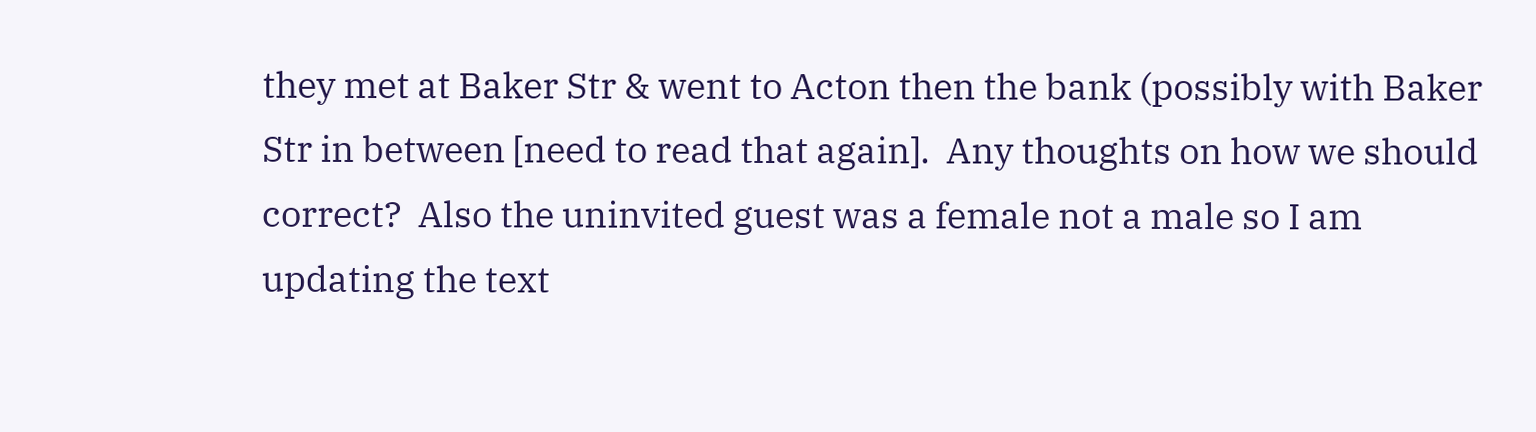they met at Baker Str & went to Acton then the bank (possibly with Baker Str in between [need to read that again].  Any thoughts on how we should correct?  Also the uninvited guest was a female not a male so I am updating the text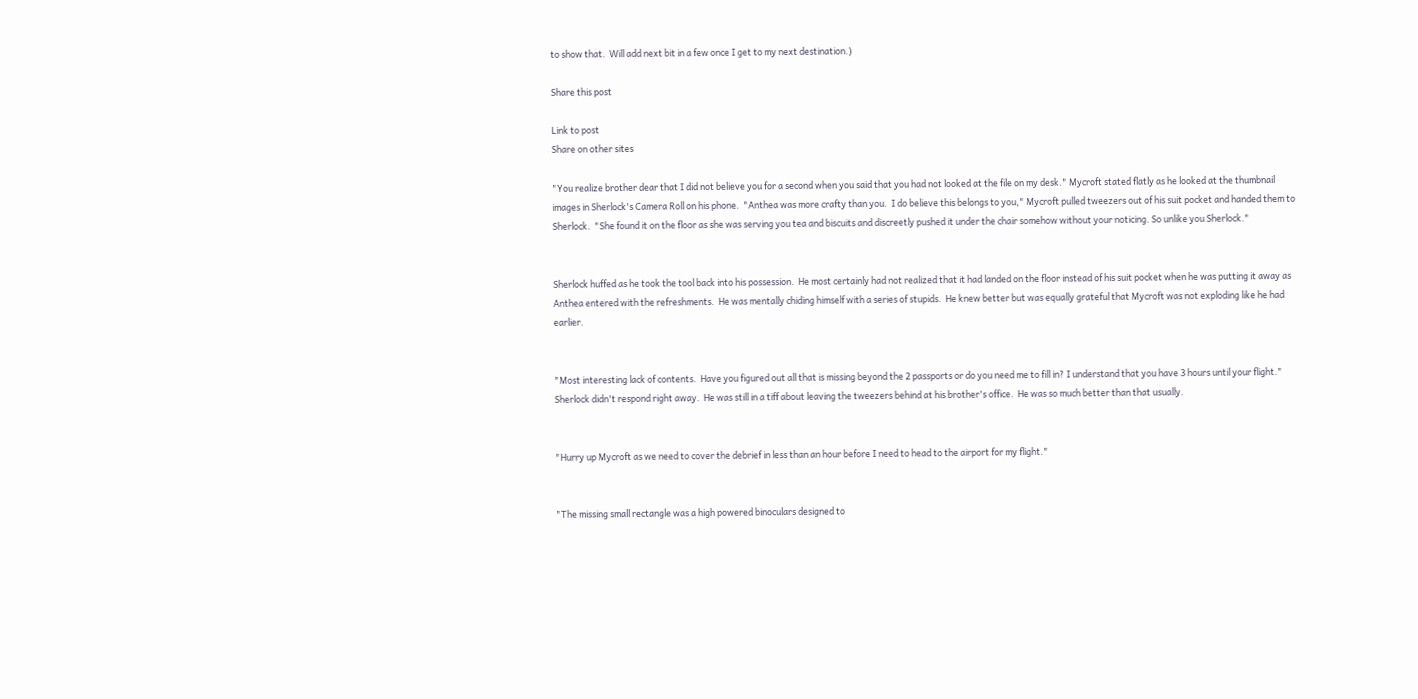to show that.  Will add next bit in a few once I get to my next destination.)

Share this post

Link to post
Share on other sites

"You realize brother dear that I did not believe you for a second when you said that you had not looked at the file on my desk." Mycroft stated flatly as he looked at the thumbnail images in Sherlock's Camera Roll on his phone.  "Anthea was more crafty than you.  I do believe this belongs to you," Mycroft pulled tweezers out of his suit pocket and handed them to Sherlock.  "She found it on the floor as she was serving you tea and biscuits and discreetly pushed it under the chair somehow without your noticing. So unlike you Sherlock."


Sherlock huffed as he took the tool back into his possession.  He most certainly had not realized that it had landed on the floor instead of his suit pocket when he was putting it away as Anthea entered with the refreshments.  He was mentally chiding himself with a series of stupids.  He knew better but was equally grateful that Mycroft was not exploding like he had earlier.


"Most interesting lack of contents.  Have you figured out all that is missing beyond the 2 passports or do you need me to fill in? I understand that you have 3 hours until your flight."  Sherlock didn't respond right away.  He was still in a tiff about leaving the tweezers behind at his brother's office.  He was so much better than that usually.


"Hurry up Mycroft as we need to cover the debrief in less than an hour before I need to head to the airport for my flight."


"The missing small rectangle was a high powered binoculars designed to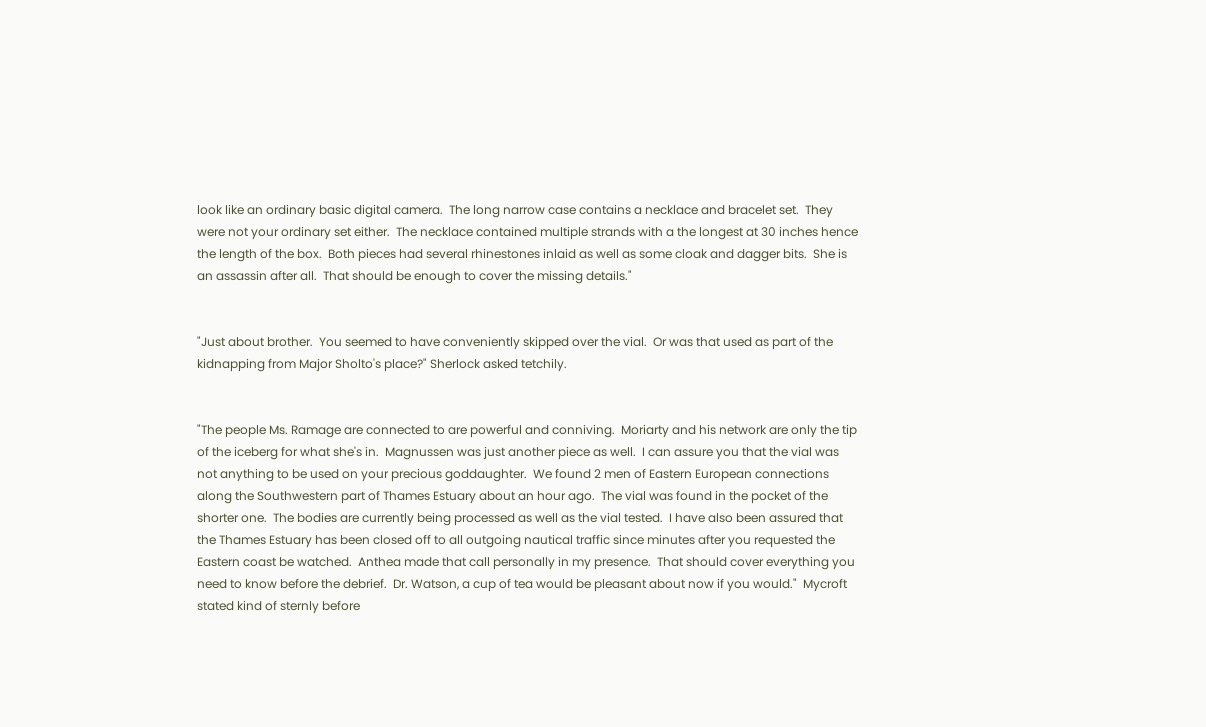look like an ordinary basic digital camera.  The long narrow case contains a necklace and bracelet set.  They were not your ordinary set either.  The necklace contained multiple strands with a the longest at 30 inches hence the length of the box.  Both pieces had several rhinestones inlaid as well as some cloak and dagger bits.  She is an assassin after all.  That should be enough to cover the missing details."


"Just about brother.  You seemed to have conveniently skipped over the vial.  Or was that used as part of the kidnapping from Major Sholto's place?" Sherlock asked tetchily.


"The people Ms. Ramage are connected to are powerful and conniving.  Moriarty and his network are only the tip of the iceberg for what she's in.  Magnussen was just another piece as well.  I can assure you that the vial was not anything to be used on your precious goddaughter.  We found 2 men of Eastern European connections along the Southwestern part of Thames Estuary about an hour ago.  The vial was found in the pocket of the shorter one.  The bodies are currently being processed as well as the vial tested.  I have also been assured that the Thames Estuary has been closed off to all outgoing nautical traffic since minutes after you requested the Eastern coast be watched.  Anthea made that call personally in my presence.  That should cover everything you need to know before the debrief.  Dr. Watson, a cup of tea would be pleasant about now if you would."  Mycroft stated kind of sternly before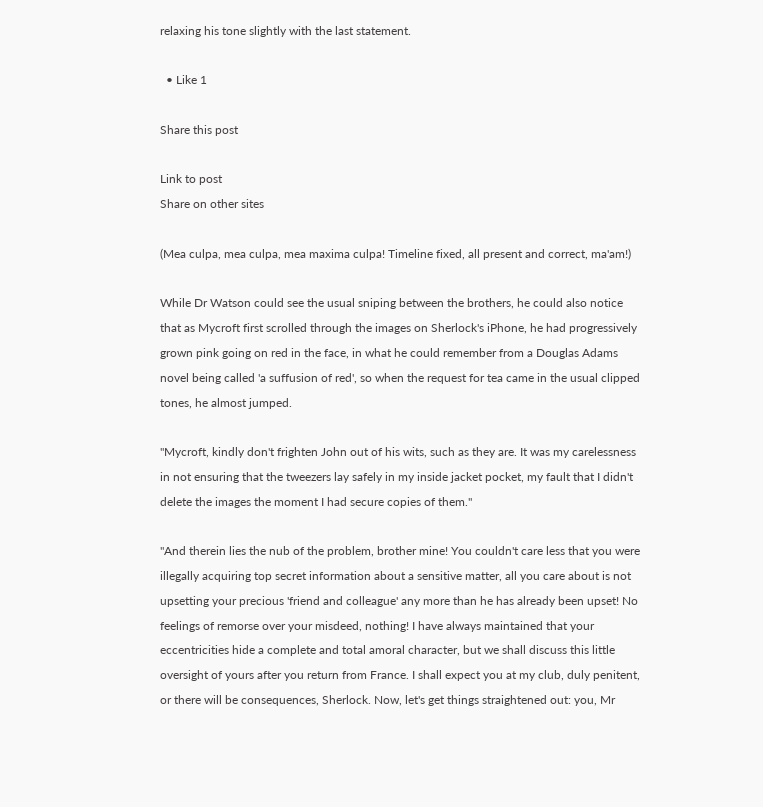relaxing his tone slightly with the last statement.

  • Like 1

Share this post

Link to post
Share on other sites

(Mea culpa, mea culpa, mea maxima culpa! Timeline fixed, all present and correct, ma'am!)

While Dr Watson could see the usual sniping between the brothers, he could also notice that as Mycroft first scrolled through the images on Sherlock's iPhone, he had progressively grown pink going on red in the face, in what he could remember from a Douglas Adams novel being called 'a suffusion of red', so when the request for tea came in the usual clipped tones, he almost jumped.

"Mycroft, kindly don't frighten John out of his wits, such as they are. It was my carelessness in not ensuring that the tweezers lay safely in my inside jacket pocket, my fault that I didn't delete the images the moment I had secure copies of them."

"And therein lies the nub of the problem, brother mine! You couldn't care less that you were illegally acquiring top secret information about a sensitive matter, all you care about is not upsetting your precious 'friend and colleague' any more than he has already been upset! No feelings of remorse over your misdeed, nothing! I have always maintained that your eccentricities hide a complete and total amoral character, but we shall discuss this little oversight of yours after you return from France. I shall expect you at my club, duly penitent, or there will be consequences, Sherlock. Now, let's get things straightened out: you, Mr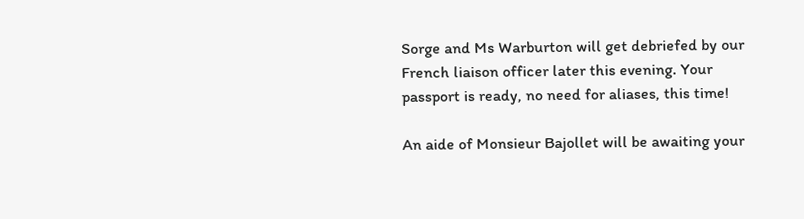Sorge and Ms Warburton will get debriefed by our French liaison officer later this evening. Your passport is ready, no need for aliases, this time!

An aide of Monsieur Bajollet will be awaiting your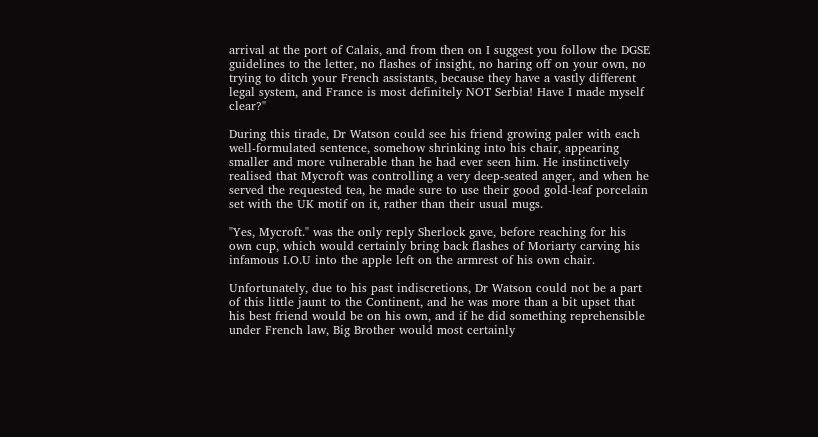arrival at the port of Calais, and from then on I suggest you follow the DGSE guidelines to the letter, no flashes of insight, no haring off on your own, no trying to ditch your French assistants, because they have a vastly different legal system, and France is most definitely NOT Serbia! Have I made myself clear?"

During this tirade, Dr Watson could see his friend growing paler with each well-formulated sentence, somehow shrinking into his chair, appearing smaller and more vulnerable than he had ever seen him. He instinctively realised that Mycroft was controlling a very deep-seated anger, and when he served the requested tea, he made sure to use their good gold-leaf porcelain set with the UK motif on it, rather than their usual mugs.

"Yes, Mycroft." was the only reply Sherlock gave, before reaching for his own cup, which would certainly bring back flashes of Moriarty carving his infamous I.O.U into the apple left on the armrest of his own chair.

Unfortunately, due to his past indiscretions, Dr Watson could not be a part of this little jaunt to the Continent, and he was more than a bit upset that his best friend would be on his own, and if he did something reprehensible under French law, Big Brother would most certainly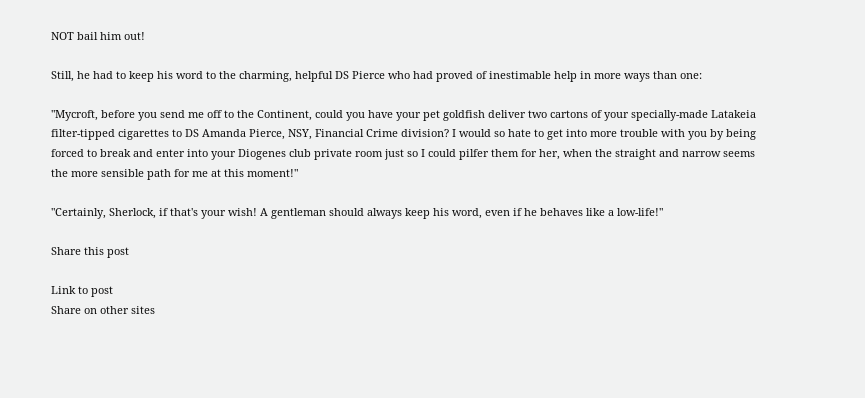NOT bail him out!

Still, he had to keep his word to the charming, helpful DS Pierce who had proved of inestimable help in more ways than one:

"Mycroft, before you send me off to the Continent, could you have your pet goldfish deliver two cartons of your specially-made Latakeia filter-tipped cigarettes to DS Amanda Pierce, NSY, Financial Crime division? I would so hate to get into more trouble with you by being forced to break and enter into your Diogenes club private room just so I could pilfer them for her, when the straight and narrow seems the more sensible path for me at this moment!"

"Certainly, Sherlock, if that's your wish! A gentleman should always keep his word, even if he behaves like a low-life!"

Share this post

Link to post
Share on other sites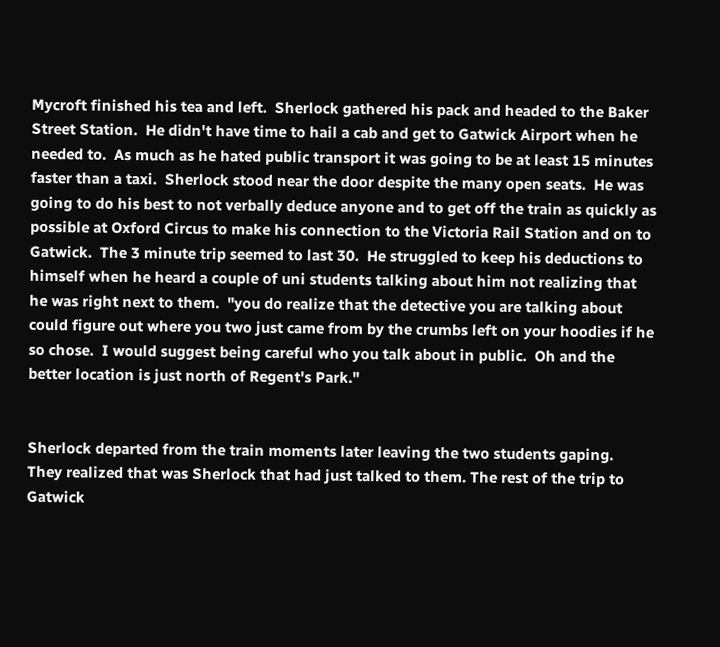Mycroft finished his tea and left.  Sherlock gathered his pack and headed to the Baker Street Station.  He didn't have time to hail a cab and get to Gatwick Airport when he needed to.  As much as he hated public transport it was going to be at least 15 minutes faster than a taxi.  Sherlock stood near the door despite the many open seats.  He was going to do his best to not verbally deduce anyone and to get off the train as quickly as possible at Oxford Circus to make his connection to the Victoria Rail Station and on to Gatwick.  The 3 minute trip seemed to last 30.  He struggled to keep his deductions to himself when he heard a couple of uni students talking about him not realizing that he was right next to them.  "you do realize that the detective you are talking about could figure out where you two just came from by the crumbs left on your hoodies if he so chose.  I would suggest being careful who you talk about in public.  Oh and the better location is just north of Regent's Park."


Sherlock departed from the train moments later leaving the two students gaping.  They realized that was Sherlock that had just talked to them. The rest of the trip to Gatwick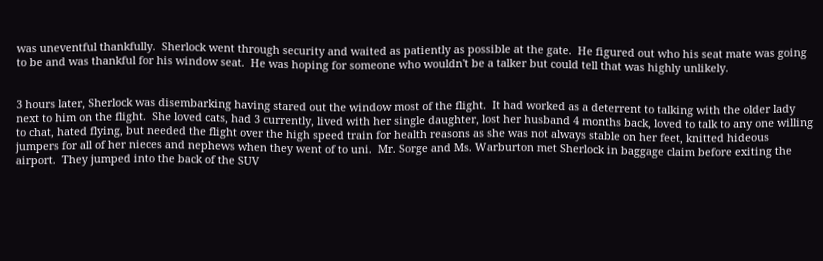was uneventful thankfully.  Sherlock went through security and waited as patiently as possible at the gate.  He figured out who his seat mate was going to be and was thankful for his window seat.  He was hoping for someone who wouldn't be a talker but could tell that was highly unlikely.


3 hours later, Sherlock was disembarking having stared out the window most of the flight.  It had worked as a deterrent to talking with the older lady next to him on the flight.  She loved cats, had 3 currently, lived with her single daughter, lost her husband 4 months back, loved to talk to any one willing to chat, hated flying, but needed the flight over the high speed train for health reasons as she was not always stable on her feet, knitted hideous jumpers for all of her nieces and nephews when they went of to uni.  Mr. Sorge and Ms. Warburton met Sherlock in baggage claim before exiting the airport.  They jumped into the back of the SUV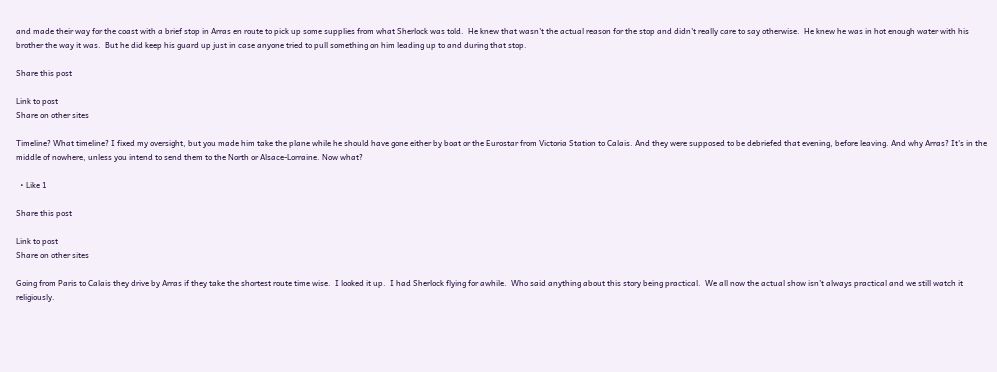and made their way for the coast with a brief stop in Arras en route to pick up some supplies from what Sherlock was told.  He knew that wasn't the actual reason for the stop and didn't really care to say otherwise.  He knew he was in hot enough water with his brother the way it was.  But he did keep his guard up just in case anyone tried to pull something on him leading up to and during that stop.

Share this post

Link to post
Share on other sites

Timeline? What timeline? I fixed my oversight, but you made him take the plane while he should have gone either by boat or the Eurostar from Victoria Station to Calais. And they were supposed to be debriefed that evening, before leaving. And why Arras? It's in the middle of nowhere, unless you intend to send them to the North or Alsace-Lorraine. Now what?

  • Like 1

Share this post

Link to post
Share on other sites

Going from Paris to Calais they drive by Arras if they take the shortest route time wise.  I looked it up.  I had Sherlock flying for awhile.  Who said anything about this story being practical.  We all now the actual show isn't always practical and we still watch it religiously.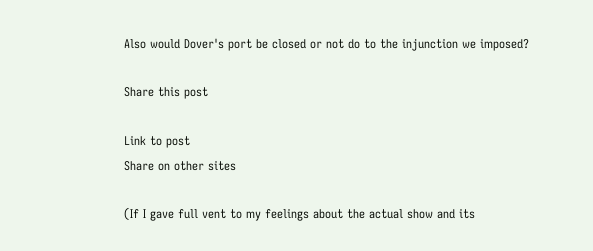Also would Dover's port be closed or not do to the injunction we imposed?

Share this post

Link to post
Share on other sites

(If I gave full vent to my feelings about the actual show and its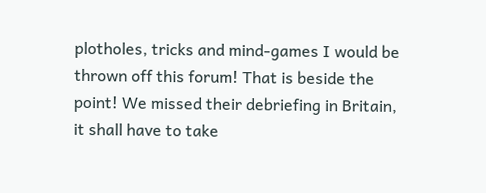plotholes, tricks and mind-games I would be thrown off this forum! That is beside the point! We missed their debriefing in Britain, it shall have to take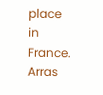place in France. Arras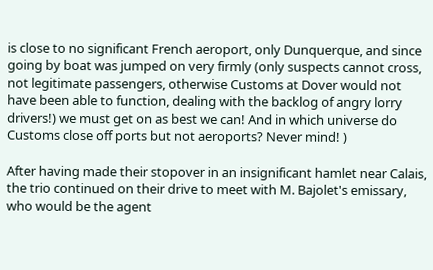is close to no significant French aeroport, only Dunquerque, and since going by boat was jumped on very firmly (only suspects cannot cross, not legitimate passengers, otherwise Customs at Dover would not have been able to function, dealing with the backlog of angry lorry drivers!) we must get on as best we can! And in which universe do Customs close off ports but not aeroports? Never mind! )

After having made their stopover in an insignificant hamlet near Calais, the trio continued on their drive to meet with M. Bajolet's emissary, who would be the agent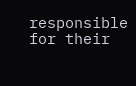responsible for their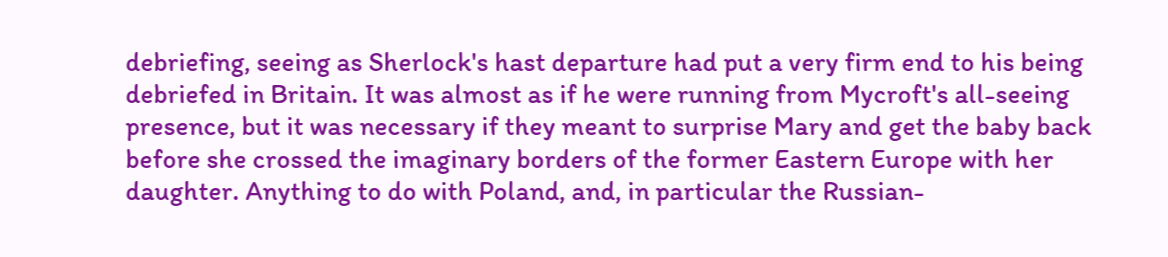debriefing, seeing as Sherlock's hast departure had put a very firm end to his being debriefed in Britain. It was almost as if he were running from Mycroft's all-seeing presence, but it was necessary if they meant to surprise Mary and get the baby back before she crossed the imaginary borders of the former Eastern Europe with her daughter. Anything to do with Poland, and, in particular the Russian-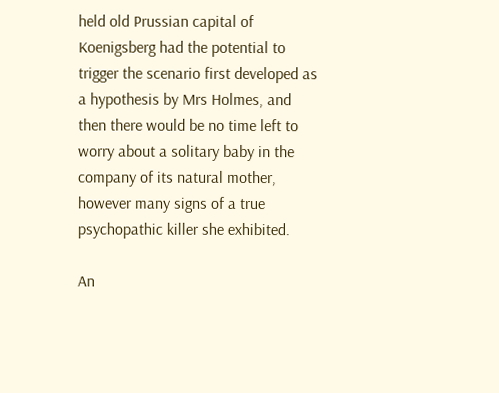held old Prussian capital of Koenigsberg had the potential to trigger the scenario first developed as a hypothesis by Mrs Holmes, and then there would be no time left to worry about a solitary baby in the company of its natural mother, however many signs of a true psychopathic killer she exhibited.

An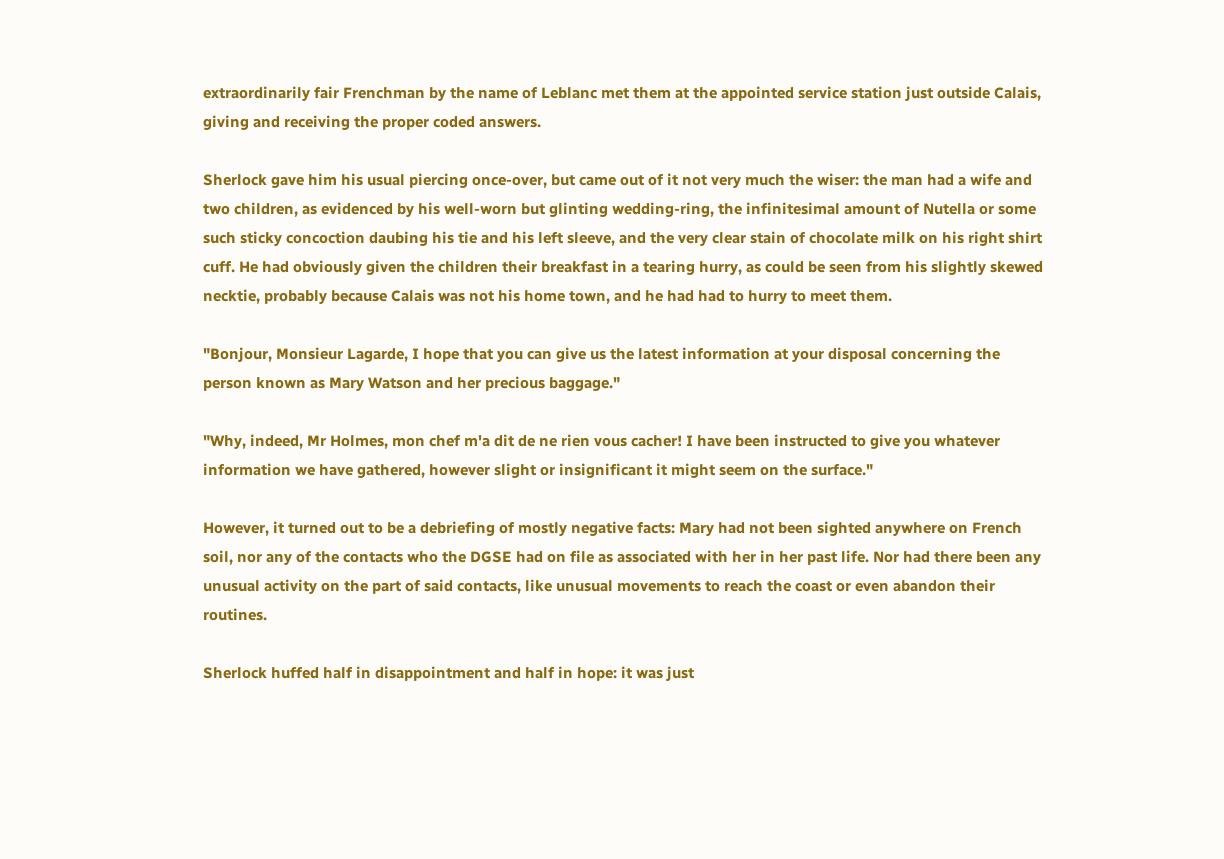extraordinarily fair Frenchman by the name of Leblanc met them at the appointed service station just outside Calais, giving and receiving the proper coded answers.

Sherlock gave him his usual piercing once-over, but came out of it not very much the wiser: the man had a wife and two children, as evidenced by his well-worn but glinting wedding-ring, the infinitesimal amount of Nutella or some such sticky concoction daubing his tie and his left sleeve, and the very clear stain of chocolate milk on his right shirt cuff. He had obviously given the children their breakfast in a tearing hurry, as could be seen from his slightly skewed necktie, probably because Calais was not his home town, and he had had to hurry to meet them.

"Bonjour, Monsieur Lagarde, I hope that you can give us the latest information at your disposal concerning the person known as Mary Watson and her precious baggage."

"Why, indeed, Mr Holmes, mon chef m'a dit de ne rien vous cacher! I have been instructed to give you whatever information we have gathered, however slight or insignificant it might seem on the surface."

However, it turned out to be a debriefing of mostly negative facts: Mary had not been sighted anywhere on French soil, nor any of the contacts who the DGSE had on file as associated with her in her past life. Nor had there been any unusual activity on the part of said contacts, like unusual movements to reach the coast or even abandon their routines.

Sherlock huffed half in disappointment and half in hope: it was just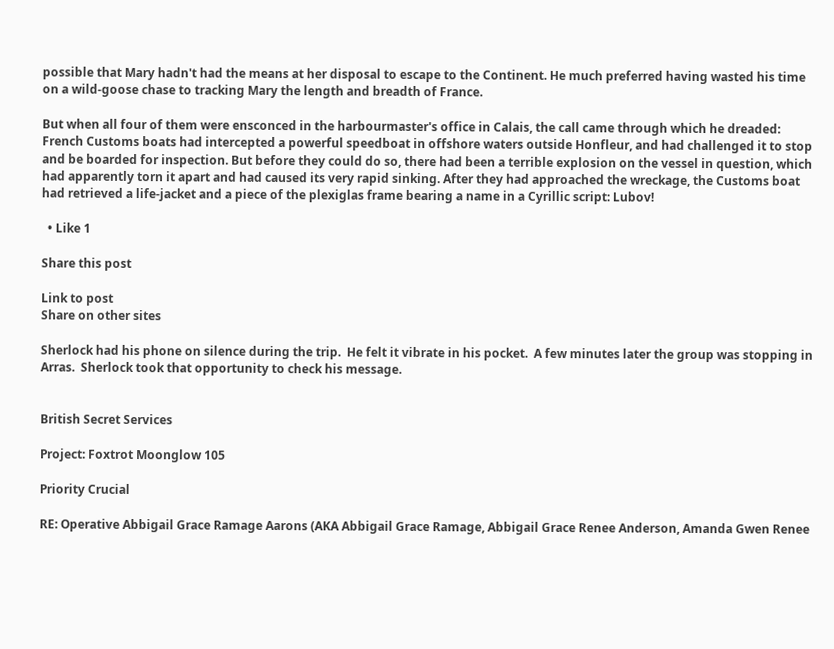possible that Mary hadn't had the means at her disposal to escape to the Continent. He much preferred having wasted his time on a wild-goose chase to tracking Mary the length and breadth of France.

But when all four of them were ensconced in the harbourmaster's office in Calais, the call came through which he dreaded: French Customs boats had intercepted a powerful speedboat in offshore waters outside Honfleur, and had challenged it to stop and be boarded for inspection. But before they could do so, there had been a terrible explosion on the vessel in question, which had apparently torn it apart and had caused its very rapid sinking. After they had approached the wreckage, the Customs boat had retrieved a life-jacket and a piece of the plexiglas frame bearing a name in a Cyrillic script: Lubov!

  • Like 1

Share this post

Link to post
Share on other sites

Sherlock had his phone on silence during the trip.  He felt it vibrate in his pocket.  A few minutes later the group was stopping in Arras.  Sherlock took that opportunity to check his message.


British Secret Services

Project: Foxtrot Moonglow 105

Priority Crucial

RE: Operative Abbigail Grace Ramage Aarons (AKA Abbigail Grace Ramage, Abbigail Grace Renee Anderson, Amanda Gwen Renee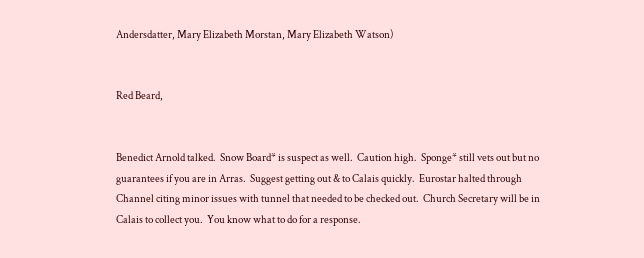Andersdatter, Mary Elizabeth Morstan, Mary Elizabeth Watson)


Red Beard,


Benedict Arnold talked.  Snow Board* is suspect as well.  Caution high.  Sponge* still vets out but no guarantees if you are in Arras.  Suggest getting out & to Calais quickly.  Eurostar halted through Channel citing minor issues with tunnel that needed to be checked out.  Church Secretary will be in Calais to collect you.  You know what to do for a response.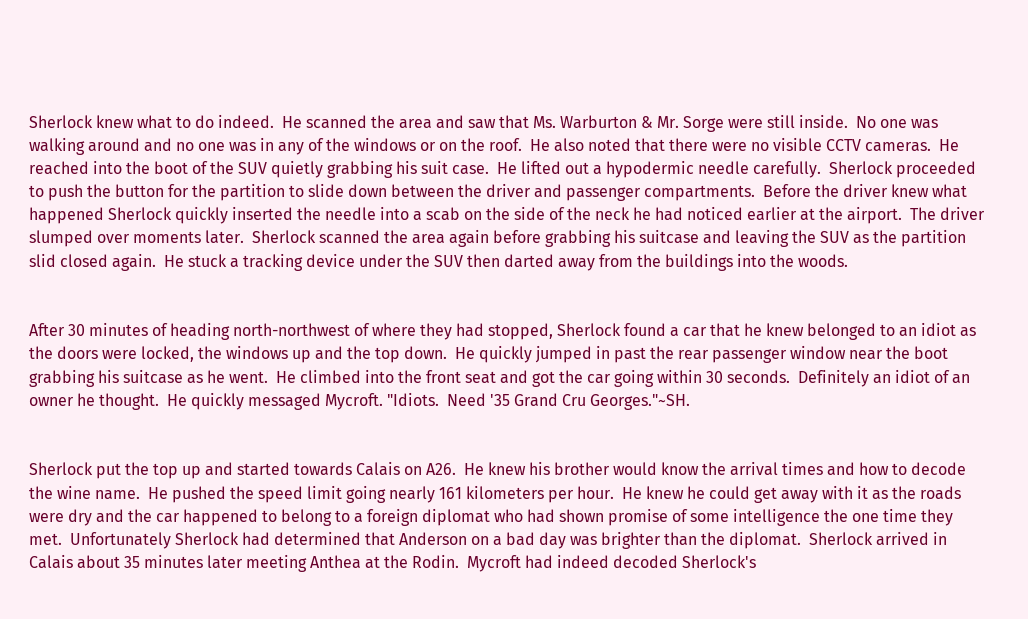Sherlock knew what to do indeed.  He scanned the area and saw that Ms. Warburton & Mr. Sorge were still inside.  No one was walking around and no one was in any of the windows or on the roof.  He also noted that there were no visible CCTV cameras.  He reached into the boot of the SUV quietly grabbing his suit case.  He lifted out a hypodermic needle carefully.  Sherlock proceeded to push the button for the partition to slide down between the driver and passenger compartments.  Before the driver knew what happened Sherlock quickly inserted the needle into a scab on the side of the neck he had noticed earlier at the airport.  The driver slumped over moments later.  Sherlock scanned the area again before grabbing his suitcase and leaving the SUV as the partition slid closed again.  He stuck a tracking device under the SUV then darted away from the buildings into the woods.


After 30 minutes of heading north-northwest of where they had stopped, Sherlock found a car that he knew belonged to an idiot as the doors were locked, the windows up and the top down.  He quickly jumped in past the rear passenger window near the boot grabbing his suitcase as he went.  He climbed into the front seat and got the car going within 30 seconds.  Definitely an idiot of an owner he thought.  He quickly messaged Mycroft. "Idiots.  Need '35 Grand Cru Georges."~SH.


Sherlock put the top up and started towards Calais on A26.  He knew his brother would know the arrival times and how to decode the wine name.  He pushed the speed limit going nearly 161 kilometers per hour.  He knew he could get away with it as the roads were dry and the car happened to belong to a foreign diplomat who had shown promise of some intelligence the one time they met.  Unfortunately Sherlock had determined that Anderson on a bad day was brighter than the diplomat.  Sherlock arrived in Calais about 35 minutes later meeting Anthea at the Rodin.  Mycroft had indeed decoded Sherlock's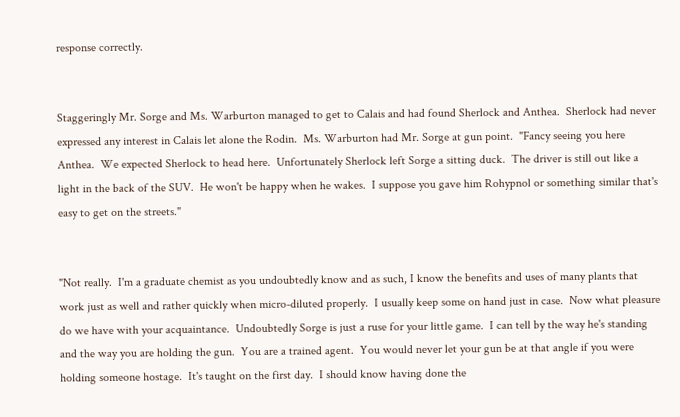response correctly.


Staggeringly Mr. Sorge and Ms. Warburton managed to get to Calais and had found Sherlock and Anthea.  Sherlock had never expressed any interest in Calais let alone the Rodin.  Ms. Warburton had Mr. Sorge at gun point.  "Fancy seeing you here Anthea.  We expected Sherlock to head here.  Unfortunately Sherlock left Sorge a sitting duck.  The driver is still out like a light in the back of the SUV.  He won't be happy when he wakes.  I suppose you gave him Rohypnol or something similar that's easy to get on the streets."


"Not really.  I'm a graduate chemist as you undoubtedly know and as such, I know the benefits and uses of many plants that work just as well and rather quickly when micro-diluted properly.  I usually keep some on hand just in case.  Now what pleasure do we have with your acquaintance.  Undoubtedly Sorge is just a ruse for your little game.  I can tell by the way he's standing and the way you are holding the gun.  You are a trained agent.  You would never let your gun be at that angle if you were holding someone hostage.  It's taught on the first day.  I should know having done the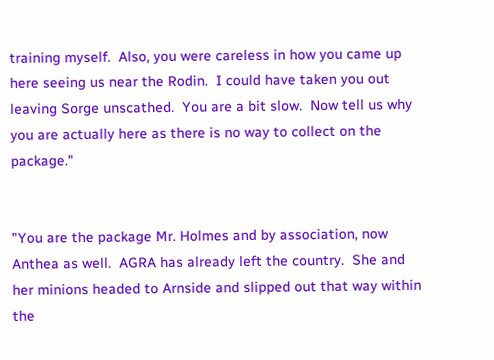training myself.  Also, you were careless in how you came up here seeing us near the Rodin.  I could have taken you out leaving Sorge unscathed.  You are a bit slow.  Now tell us why you are actually here as there is no way to collect on the package."


"You are the package Mr. Holmes and by association, now Anthea as well.  AGRA has already left the country.  She and her minions headed to Arnside and slipped out that way within the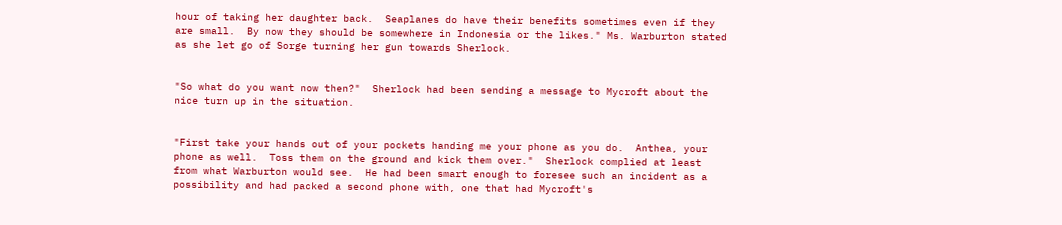hour of taking her daughter back.  Seaplanes do have their benefits sometimes even if they are small.  By now they should be somewhere in Indonesia or the likes." Ms. Warburton stated as she let go of Sorge turning her gun towards Sherlock.


"So what do you want now then?"  Sherlock had been sending a message to Mycroft about the nice turn up in the situation.


"First take your hands out of your pockets handing me your phone as you do.  Anthea, your phone as well.  Toss them on the ground and kick them over."  Sherlock complied at least from what Warburton would see.  He had been smart enough to foresee such an incident as a possibility and had packed a second phone with, one that had Mycroft's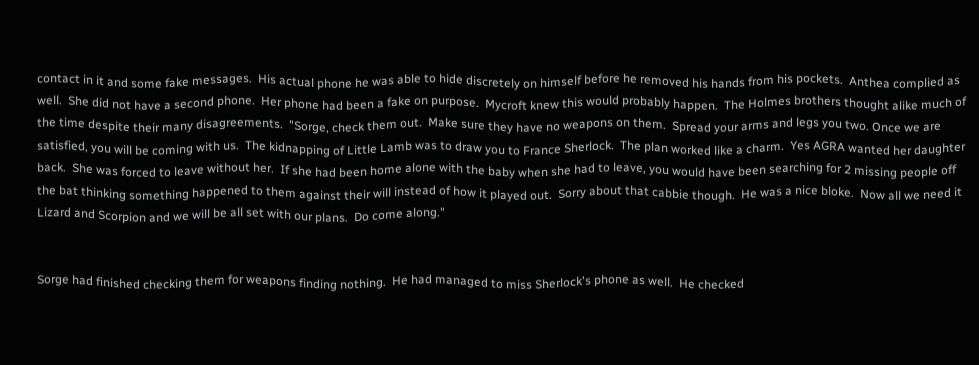contact in it and some fake messages.  His actual phone he was able to hide discretely on himself before he removed his hands from his pockets.  Anthea complied as well.  She did not have a second phone.  Her phone had been a fake on purpose.  Mycroft knew this would probably happen.  The Holmes brothers thought alike much of the time despite their many disagreements.  "Sorge, check them out.  Make sure they have no weapons on them.  Spread your arms and legs you two. Once we are satisfied, you will be coming with us.  The kidnapping of Little Lamb was to draw you to France Sherlock.  The plan worked like a charm.  Yes AGRA wanted her daughter back.  She was forced to leave without her.  If she had been home alone with the baby when she had to leave, you would have been searching for 2 missing people off the bat thinking something happened to them against their will instead of how it played out.  Sorry about that cabbie though.  He was a nice bloke.  Now all we need it Lizard and Scorpion and we will be all set with our plans.  Do come along."


Sorge had finished checking them for weapons finding nothing.  He had managed to miss Sherlock's phone as well.  He checked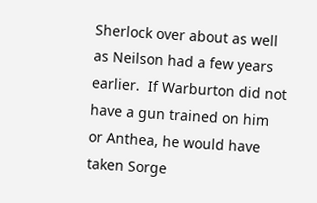Sherlock over about as well as Neilson had a few years earlier.  If Warburton did not have a gun trained on him or Anthea, he would have taken Sorge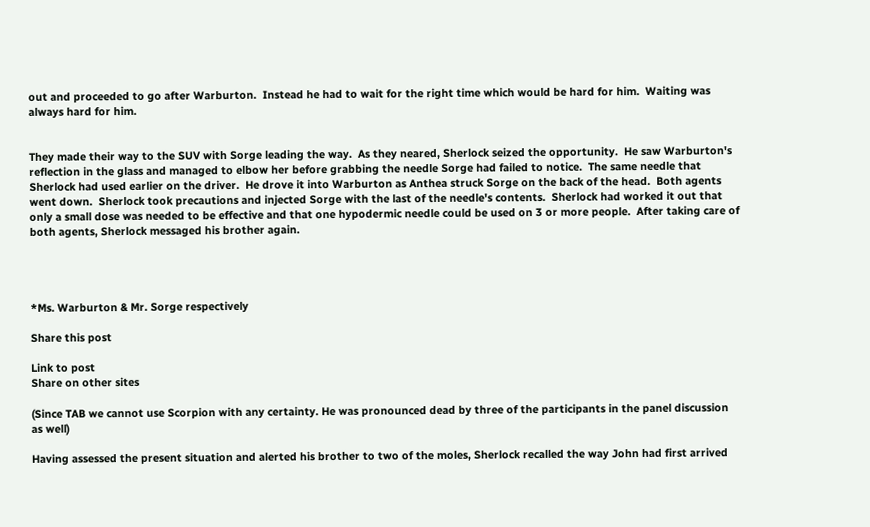out and proceeded to go after Warburton.  Instead he had to wait for the right time which would be hard for him.  Waiting was always hard for him.


They made their way to the SUV with Sorge leading the way.  As they neared, Sherlock seized the opportunity.  He saw Warburton's reflection in the glass and managed to elbow her before grabbing the needle Sorge had failed to notice.  The same needle that Sherlock had used earlier on the driver.  He drove it into Warburton as Anthea struck Sorge on the back of the head.  Both agents went down.  Sherlock took precautions and injected Sorge with the last of the needle's contents.  Sherlock had worked it out that only a small dose was needed to be effective and that one hypodermic needle could be used on 3 or more people.  After taking care of both agents, Sherlock messaged his brother again.




*Ms. Warburton & Mr. Sorge respectively

Share this post

Link to post
Share on other sites

(Since TAB we cannot use Scorpion with any certainty. He was pronounced dead by three of the participants in the panel discussion as well)

Having assessed the present situation and alerted his brother to two of the moles, Sherlock recalled the way John had first arrived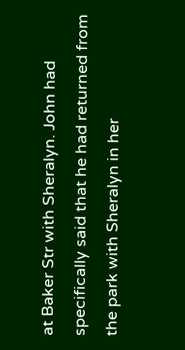at Baker Str with Sheralyn. John had specifically said that he had returned from the park with Sheralyn in her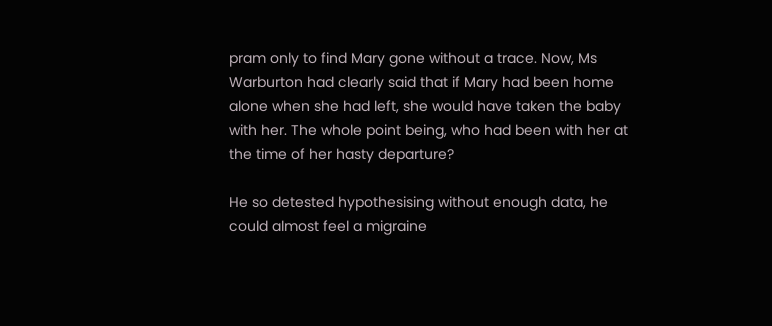pram only to find Mary gone without a trace. Now, Ms Warburton had clearly said that if Mary had been home alone when she had left, she would have taken the baby with her. The whole point being, who had been with her at the time of her hasty departure?

He so detested hypothesising without enough data, he could almost feel a migraine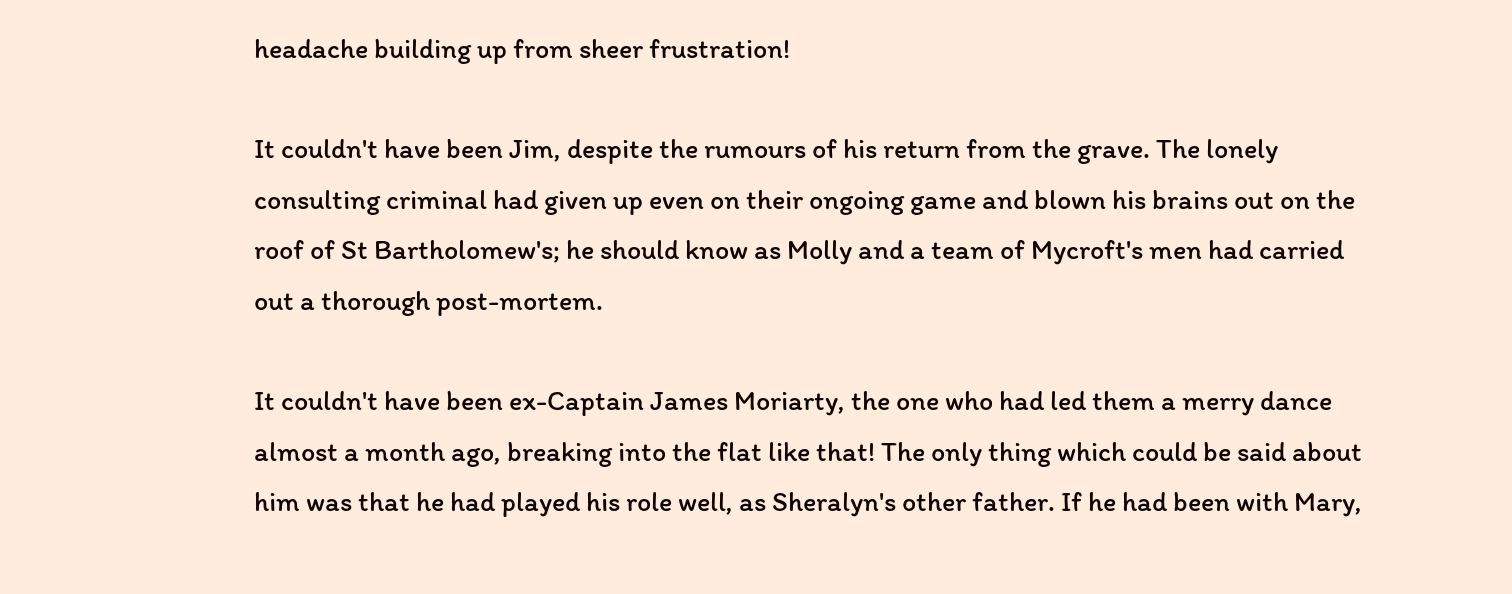headache building up from sheer frustration!

It couldn't have been Jim, despite the rumours of his return from the grave. The lonely consulting criminal had given up even on their ongoing game and blown his brains out on the roof of St Bartholomew's; he should know as Molly and a team of Mycroft's men had carried out a thorough post-mortem.

It couldn't have been ex-Captain James Moriarty, the one who had led them a merry dance almost a month ago, breaking into the flat like that! The only thing which could be said about him was that he had played his role well, as Sheralyn's other father. If he had been with Mary,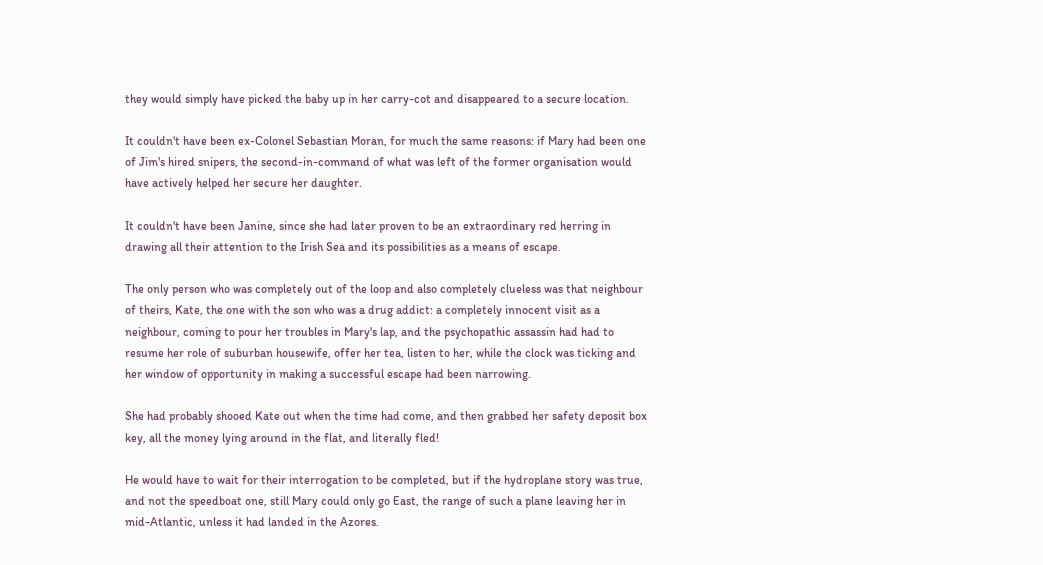they would simply have picked the baby up in her carry-cot and disappeared to a secure location.

It couldn't have been ex-Colonel Sebastian Moran, for much the same reasons: if Mary had been one of Jim's hired snipers, the second-in-command of what was left of the former organisation would have actively helped her secure her daughter.

It couldn't have been Janine, since she had later proven to be an extraordinary red herring in drawing all their attention to the Irish Sea and its possibilities as a means of escape.

The only person who was completely out of the loop and also completely clueless was that neighbour of theirs, Kate, the one with the son who was a drug addict: a completely innocent visit as a neighbour, coming to pour her troubles in Mary's lap, and the psychopathic assassin had had to resume her role of suburban housewife, offer her tea, listen to her, while the clock was ticking and her window of opportunity in making a successful escape had been narrowing.

She had probably shooed Kate out when the time had come, and then grabbed her safety deposit box key, all the money lying around in the flat, and literally fled!

He would have to wait for their interrogation to be completed, but if the hydroplane story was true, and not the speedboat one, still Mary could only go East, the range of such a plane leaving her in mid-Atlantic, unless it had landed in the Azores.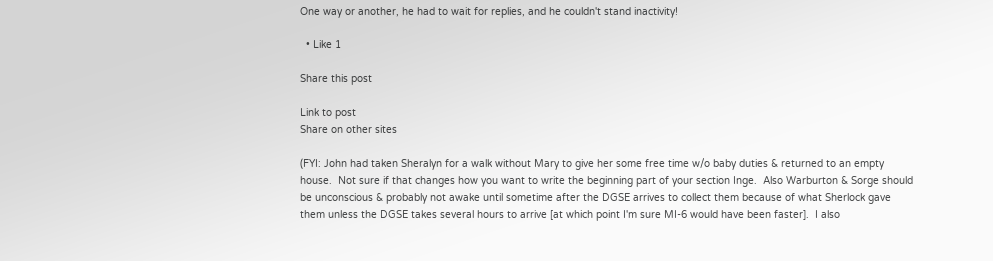One way or another, he had to wait for replies, and he couldn't stand inactivity!

  • Like 1

Share this post

Link to post
Share on other sites

(FYI: John had taken Sheralyn for a walk without Mary to give her some free time w/o baby duties & returned to an empty house.  Not sure if that changes how you want to write the beginning part of your section Inge.  Also Warburton & Sorge should be unconscious & probably not awake until sometime after the DGSE arrives to collect them because of what Sherlock gave them unless the DGSE takes several hours to arrive [at which point I'm sure MI-6 would have been faster].  I also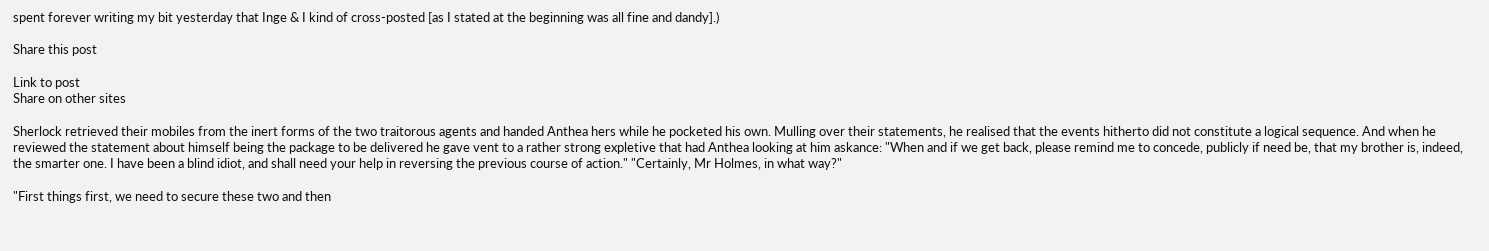spent forever writing my bit yesterday that Inge & I kind of cross-posted [as I stated at the beginning was all fine and dandy].)

Share this post

Link to post
Share on other sites

Sherlock retrieved their mobiles from the inert forms of the two traitorous agents and handed Anthea hers while he pocketed his own. Mulling over their statements, he realised that the events hitherto did not constitute a logical sequence. And when he reviewed the statement about himself being the package to be delivered he gave vent to a rather strong expletive that had Anthea looking at him askance: "When and if we get back, please remind me to concede, publicly if need be, that my brother is, indeed, the smarter one. I have been a blind idiot, and shall need your help in reversing the previous course of action." "Certainly, Mr Holmes, in what way?"

"First things first, we need to secure these two and then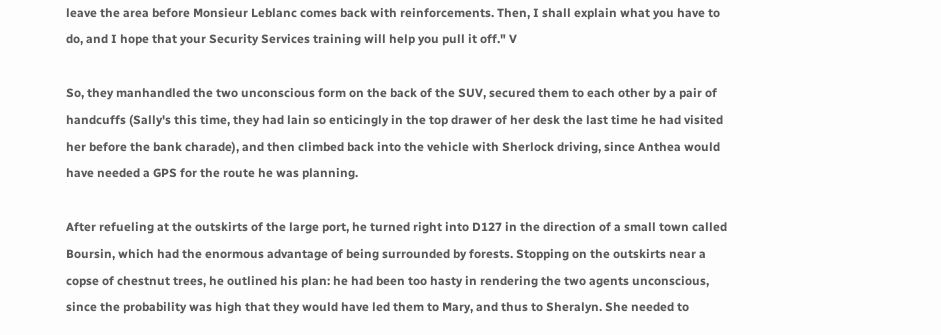leave the area before Monsieur Leblanc comes back with reinforcements. Then, I shall explain what you have to do, and I hope that your Security Services training will help you pull it off." V

So, they manhandled the two unconscious form on the back of the SUV, secured them to each other by a pair of handcuffs (Sally's this time, they had lain so enticingly in the top drawer of her desk the last time he had visited her before the bank charade), and then climbed back into the vehicle with Sherlock driving, since Anthea would have needed a GPS for the route he was planning.

After refueling at the outskirts of the large port, he turned right into D127 in the direction of a small town called Boursin, which had the enormous advantage of being surrounded by forests. Stopping on the outskirts near a copse of chestnut trees, he outlined his plan: he had been too hasty in rendering the two agents unconscious, since the probability was high that they would have led them to Mary, and thus to Sheralyn. She needed to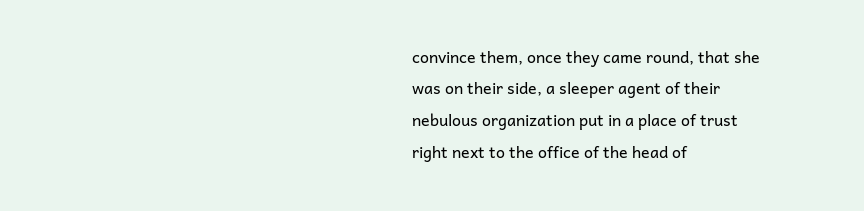convince them, once they came round, that she was on their side, a sleeper agent of their nebulous organization put in a place of trust right next to the office of the head of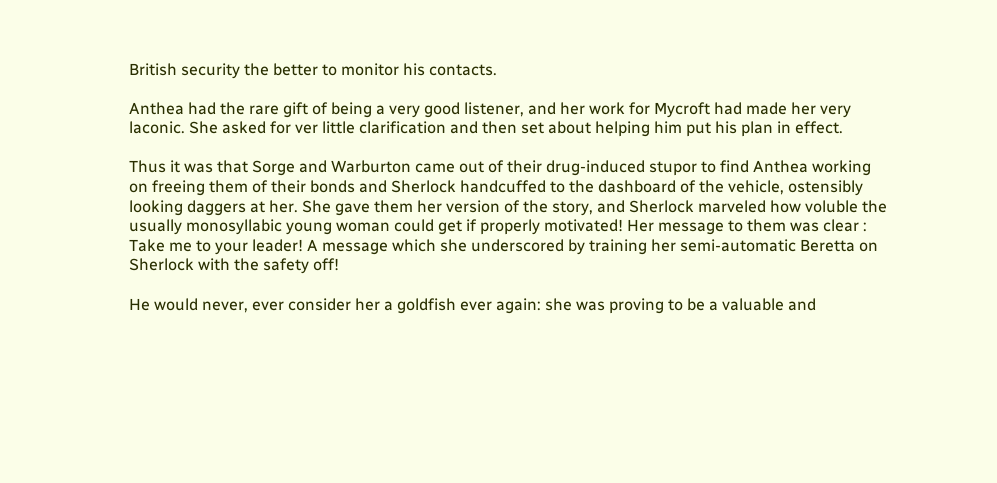British security the better to monitor his contacts.

Anthea had the rare gift of being a very good listener, and her work for Mycroft had made her very laconic. She asked for ver little clarification and then set about helping him put his plan in effect.

Thus it was that Sorge and Warburton came out of their drug-induced stupor to find Anthea working on freeing them of their bonds and Sherlock handcuffed to the dashboard of the vehicle, ostensibly looking daggers at her. She gave them her version of the story, and Sherlock marveled how voluble the usually monosyllabic young woman could get if properly motivated! Her message to them was clear : Take me to your leader! A message which she underscored by training her semi-automatic Beretta on Sherlock with the safety off!

He would never, ever consider her a goldfish ever again: she was proving to be a valuable and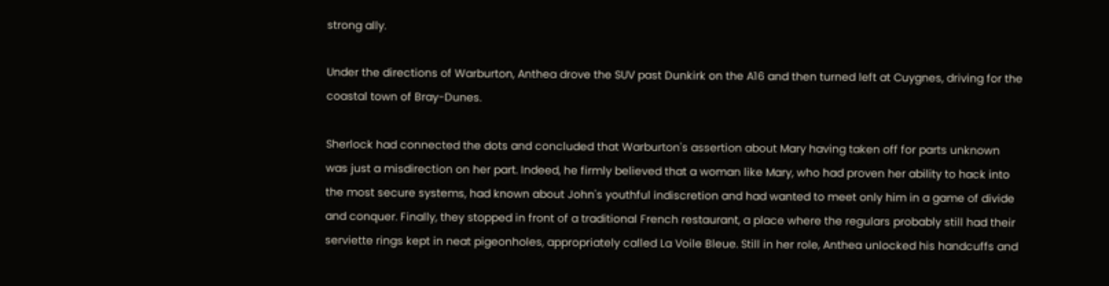strong ally.

Under the directions of Warburton, Anthea drove the SUV past Dunkirk on the A16 and then turned left at Cuygnes, driving for the coastal town of Bray-Dunes.

Sherlock had connected the dots and concluded that Warburton's assertion about Mary having taken off for parts unknown was just a misdirection on her part. Indeed, he firmly believed that a woman like Mary, who had proven her ability to hack into the most secure systems, had known about John's youthful indiscretion and had wanted to meet only him in a game of divide and conquer. Finally, they stopped in front of a traditional French restaurant, a place where the regulars probably still had their serviette rings kept in neat pigeonholes, appropriately called La Voile Bleue. Still in her role, Anthea unlocked his handcuffs and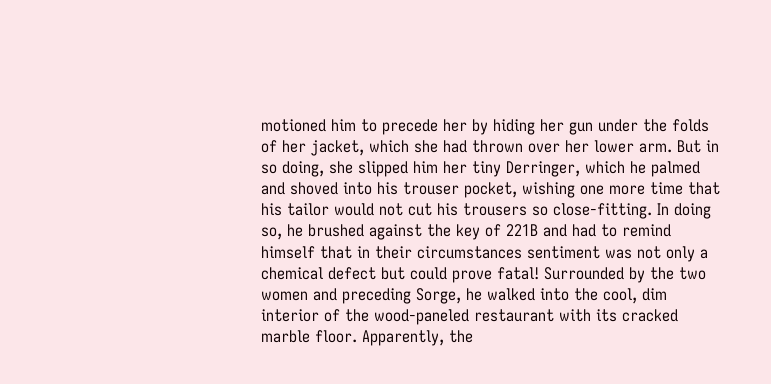motioned him to precede her by hiding her gun under the folds of her jacket, which she had thrown over her lower arm. But in so doing, she slipped him her tiny Derringer, which he palmed and shoved into his trouser pocket, wishing one more time that his tailor would not cut his trousers so close-fitting. In doing so, he brushed against the key of 221B and had to remind himself that in their circumstances sentiment was not only a chemical defect but could prove fatal! Surrounded by the two women and preceding Sorge, he walked into the cool, dim interior of the wood-paneled restaurant with its cracked marble floor. Apparently, the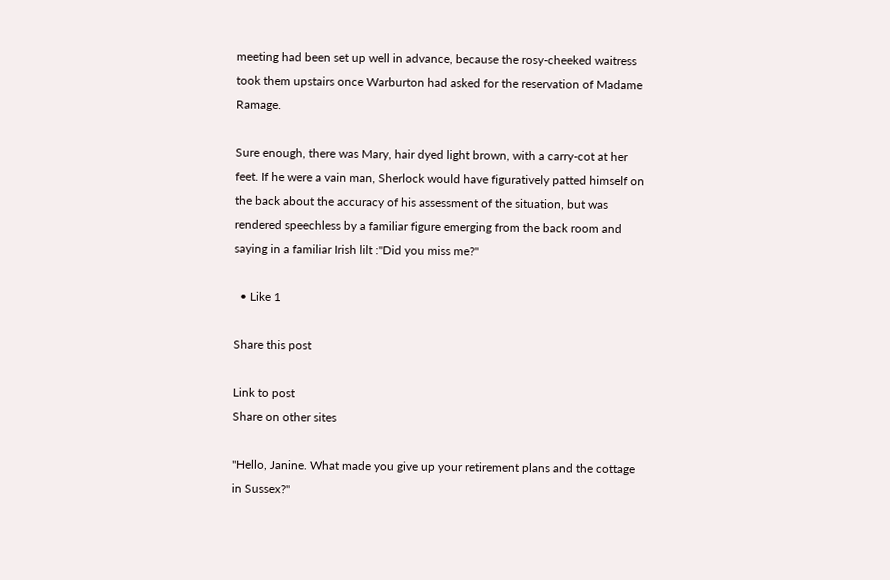meeting had been set up well in advance, because the rosy-cheeked waitress took them upstairs once Warburton had asked for the reservation of Madame Ramage.

Sure enough, there was Mary, hair dyed light brown, with a carry-cot at her feet. If he were a vain man, Sherlock would have figuratively patted himself on the back about the accuracy of his assessment of the situation, but was rendered speechless by a familiar figure emerging from the back room and saying in a familiar Irish lilt :"Did you miss me?"

  • Like 1

Share this post

Link to post
Share on other sites

"Hello, Janine. What made you give up your retirement plans and the cottage in Sussex?"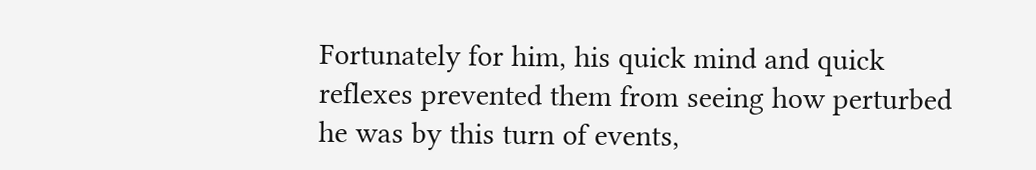Fortunately for him, his quick mind and quick reflexes prevented them from seeing how perturbed he was by this turn of events,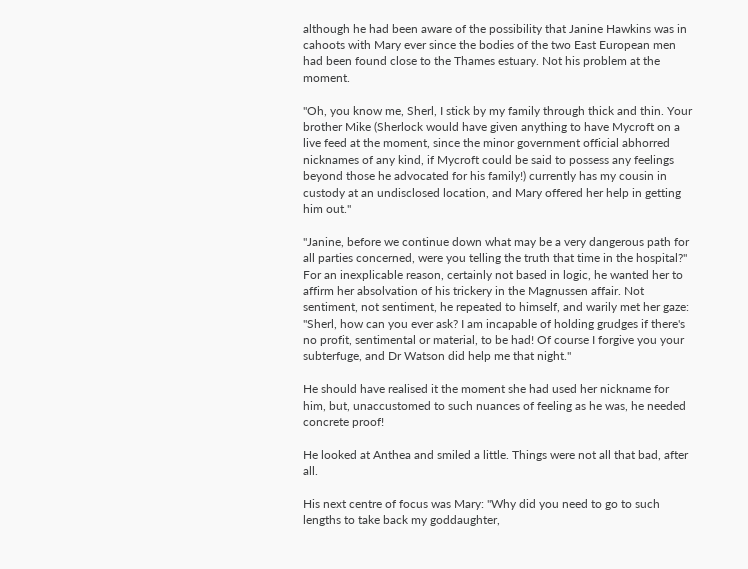although he had been aware of the possibility that Janine Hawkins was in cahoots with Mary ever since the bodies of the two East European men had been found close to the Thames estuary. Not his problem at the moment.

"Oh, you know me, Sherl, I stick by my family through thick and thin. Your brother Mike (Sherlock would have given anything to have Mycroft on a live feed at the moment, since the minor government official abhorred nicknames of any kind, if Mycroft could be said to possess any feelings beyond those he advocated for his family!) currently has my cousin in custody at an undisclosed location, and Mary offered her help in getting him out."

"Janine, before we continue down what may be a very dangerous path for all parties concerned, were you telling the truth that time in the hospital?" For an inexplicable reason, certainly not based in logic, he wanted her to affirm her absolvation of his trickery in the Magnussen affair. Not sentiment, not sentiment, he repeated to himself, and warily met her gaze: "Sherl, how can you ever ask? I am incapable of holding grudges if there's no profit, sentimental or material, to be had! Of course I forgive you your subterfuge, and Dr Watson did help me that night."

He should have realised it the moment she had used her nickname for him, but, unaccustomed to such nuances of feeling as he was, he needed concrete proof!

He looked at Anthea and smiled a little. Things were not all that bad, after all.

His next centre of focus was Mary: "Why did you need to go to such lengths to take back my goddaughter,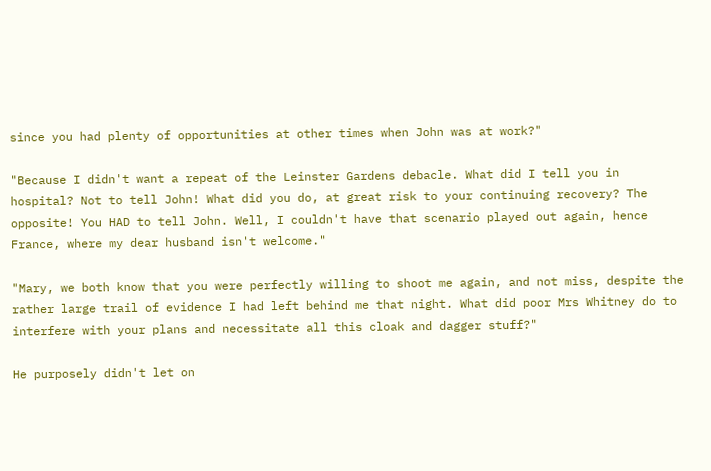since you had plenty of opportunities at other times when John was at work?"

"Because I didn't want a repeat of the Leinster Gardens debacle. What did I tell you in hospital? Not to tell John! What did you do, at great risk to your continuing recovery? The opposite! You HAD to tell John. Well, I couldn't have that scenario played out again, hence France, where my dear husband isn't welcome."

"Mary, we both know that you were perfectly willing to shoot me again, and not miss, despite the rather large trail of evidence I had left behind me that night. What did poor Mrs Whitney do to interfere with your plans and necessitate all this cloak and dagger stuff?"

He purposely didn't let on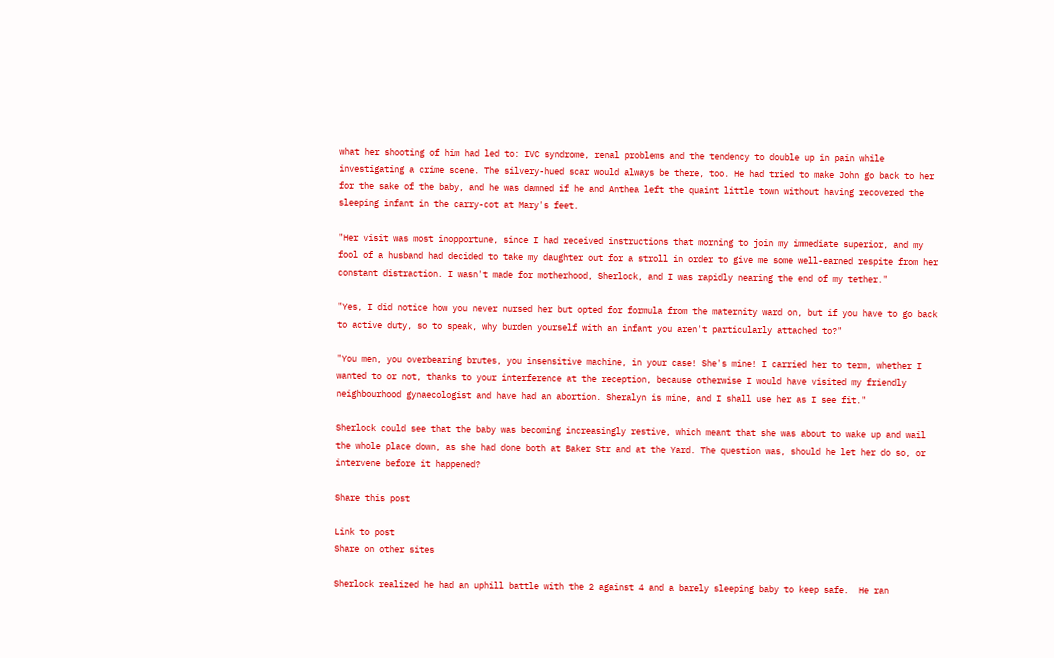what her shooting of him had led to: IVC syndrome, renal problems and the tendency to double up in pain while investigating a crime scene. The silvery-hued scar would always be there, too. He had tried to make John go back to her for the sake of the baby, and he was damned if he and Anthea left the quaint little town without having recovered the sleeping infant in the carry-cot at Mary's feet.

"Her visit was most inopportune, since I had received instructions that morning to join my immediate superior, and my fool of a husband had decided to take my daughter out for a stroll in order to give me some well-earned respite from her constant distraction. I wasn't made for motherhood, Sherlock, and I was rapidly nearing the end of my tether."

"Yes, I did notice how you never nursed her but opted for formula from the maternity ward on, but if you have to go back to active duty, so to speak, why burden yourself with an infant you aren't particularly attached to?"

"You men, you overbearing brutes, you insensitive machine, in your case! She's mine! I carried her to term, whether I wanted to or not, thanks to your interference at the reception, because otherwise I would have visited my friendly neighbourhood gynaecologist and have had an abortion. Sheralyn is mine, and I shall use her as I see fit."

Sherlock could see that the baby was becoming increasingly restive, which meant that she was about to wake up and wail the whole place down, as she had done both at Baker Str and at the Yard. The question was, should he let her do so, or intervene before it happened?

Share this post

Link to post
Share on other sites

Sherlock realized he had an uphill battle with the 2 against 4 and a barely sleeping baby to keep safe.  He ran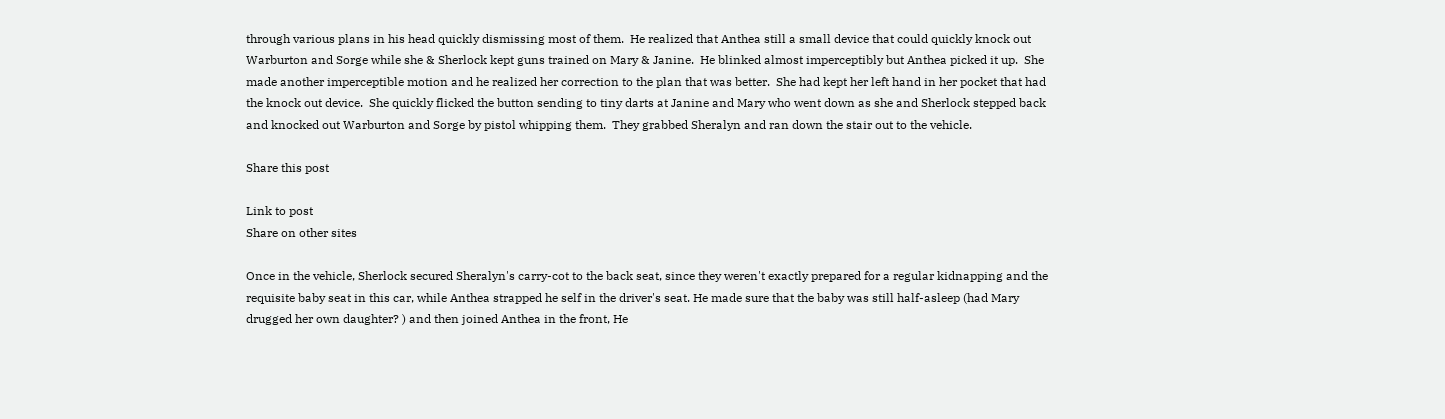through various plans in his head quickly dismissing most of them.  He realized that Anthea still a small device that could quickly knock out Warburton and Sorge while she & Sherlock kept guns trained on Mary & Janine.  He blinked almost imperceptibly but Anthea picked it up.  She made another imperceptible motion and he realized her correction to the plan that was better.  She had kept her left hand in her pocket that had the knock out device.  She quickly flicked the button sending to tiny darts at Janine and Mary who went down as she and Sherlock stepped back and knocked out Warburton and Sorge by pistol whipping them.  They grabbed Sheralyn and ran down the stair out to the vehicle.

Share this post

Link to post
Share on other sites

Once in the vehicle, Sherlock secured Sheralyn's carry-cot to the back seat, since they weren't exactly prepared for a regular kidnapping and the requisite baby seat in this car, while Anthea strapped he self in the driver's seat. He made sure that the baby was still half-asleep (had Mary drugged her own daughter? ) and then joined Anthea in the front, He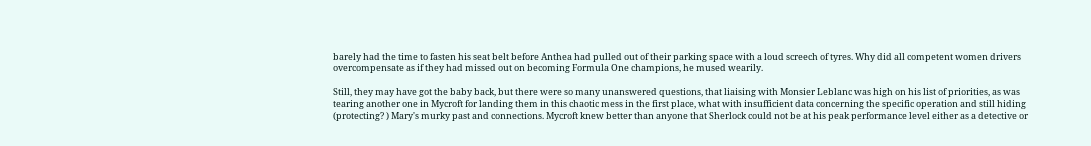barely had the time to fasten his seat belt before Anthea had pulled out of their parking space with a loud screech of tyres. Why did all competent women drivers overcompensate as if they had missed out on becoming Formula One champions, he mused wearily.

Still, they may have got the baby back, but there were so many unanswered questions, that liaising with Monsier Leblanc was high on his list of priorities, as was tearing another one in Mycroft for landing them in this chaotic mess in the first place, what with insufficient data concerning the specific operation and still hiding (protecting? ) Mary's murky past and connections. Mycroft knew better than anyone that Sherlock could not be at his peak performance level either as a detective or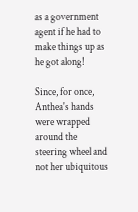as a government agent if he had to make things up as he got along!

Since, for once, Anthea's hands were wrapped around the steering wheel and not her ubiquitous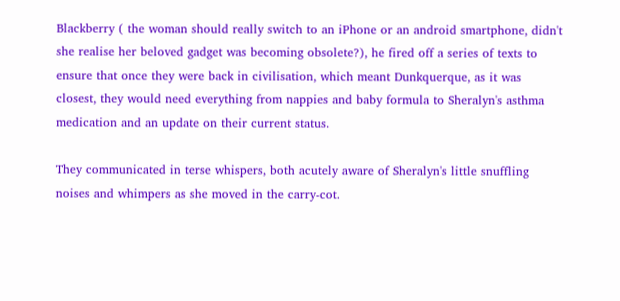Blackberry ( the woman should really switch to an iPhone or an android smartphone, didn't she realise her beloved gadget was becoming obsolete?), he fired off a series of texts to ensure that once they were back in civilisation, which meant Dunkquerque, as it was closest, they would need everything from nappies and baby formula to Sheralyn's asthma medication and an update on their current status.

They communicated in terse whispers, both acutely aware of Sheralyn's little snuffling noises and whimpers as she moved in the carry-cot.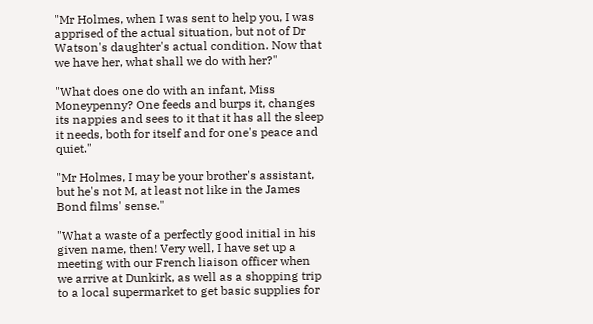"Mr Holmes, when I was sent to help you, I was apprised of the actual situation, but not of Dr Watson's daughter's actual condition. Now that we have her, what shall we do with her?"

"What does one do with an infant, Miss Moneypenny? One feeds and burps it, changes its nappies and sees to it that it has all the sleep it needs, both for itself and for one's peace and quiet."

"Mr Holmes, I may be your brother's assistant, but he's not M, at least not like in the James Bond films' sense."

"What a waste of a perfectly good initial in his given name, then! Very well, I have set up a meeting with our French liaison officer when we arrive at Dunkirk, as well as a shopping trip to a local supermarket to get basic supplies for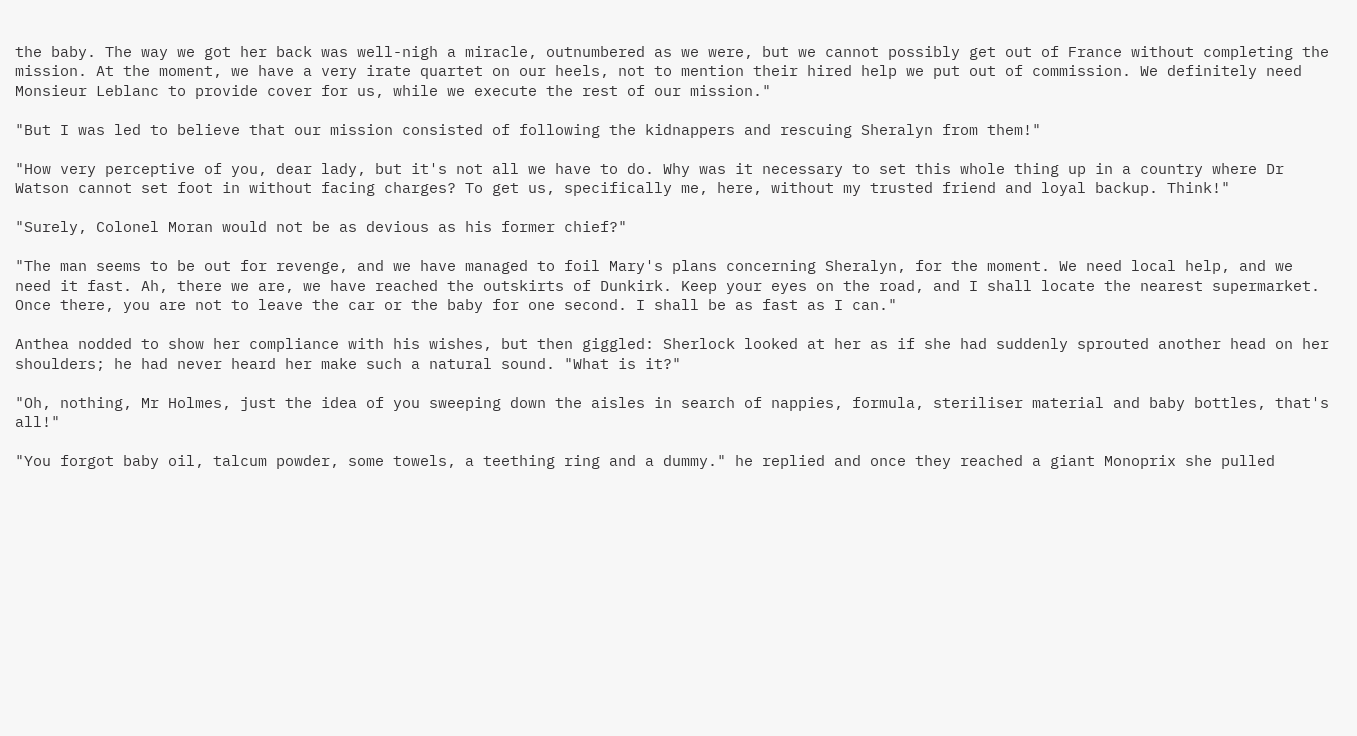the baby. The way we got her back was well-nigh a miracle, outnumbered as we were, but we cannot possibly get out of France without completing the mission. At the moment, we have a very irate quartet on our heels, not to mention their hired help we put out of commission. We definitely need Monsieur Leblanc to provide cover for us, while we execute the rest of our mission."

"But I was led to believe that our mission consisted of following the kidnappers and rescuing Sheralyn from them!"

"How very perceptive of you, dear lady, but it's not all we have to do. Why was it necessary to set this whole thing up in a country where Dr Watson cannot set foot in without facing charges? To get us, specifically me, here, without my trusted friend and loyal backup. Think!"

"Surely, Colonel Moran would not be as devious as his former chief?"

"The man seems to be out for revenge, and we have managed to foil Mary's plans concerning Sheralyn, for the moment. We need local help, and we need it fast. Ah, there we are, we have reached the outskirts of Dunkirk. Keep your eyes on the road, and I shall locate the nearest supermarket. Once there, you are not to leave the car or the baby for one second. I shall be as fast as I can."

Anthea nodded to show her compliance with his wishes, but then giggled: Sherlock looked at her as if she had suddenly sprouted another head on her shoulders; he had never heard her make such a natural sound. "What is it?"

"Oh, nothing, Mr Holmes, just the idea of you sweeping down the aisles in search of nappies, formula, steriliser material and baby bottles, that's all!"

"You forgot baby oil, talcum powder, some towels, a teething ring and a dummy." he replied and once they reached a giant Monoprix she pulled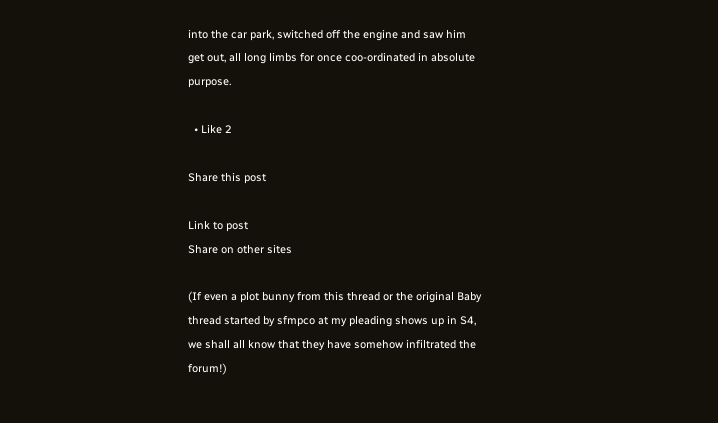into the car park, switched off the engine and saw him get out, all long limbs for once coo-ordinated in absolute purpose.

  • Like 2

Share this post

Link to post
Share on other sites

(If even a plot bunny from this thread or the original Baby thread started by sfmpco at my pleading shows up in S4, we shall all know that they have somehow infiltrated the forum!)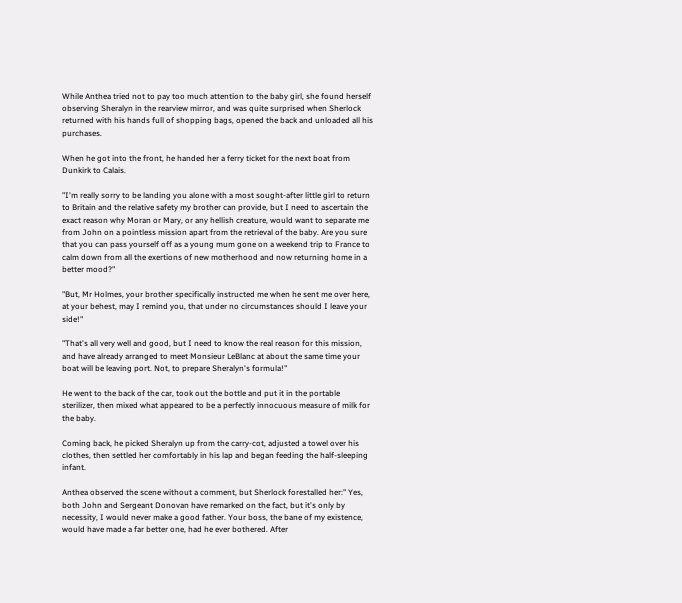While Anthea tried not to pay too much attention to the baby girl, she found herself observing Sheralyn in the rearview mirror, and was quite surprised when Sherlock returned with his hands full of shopping bags, opened the back and unloaded all his purchases.

When he got into the front, he handed her a ferry ticket for the next boat from Dunkirk to Calais.

"I'm really sorry to be landing you alone with a most sought-after little girl to return to Britain and the relative safety my brother can provide, but I need to ascertain the exact reason why Moran or Mary, or any hellish creature, would want to separate me from John on a pointless mission apart from the retrieval of the baby. Are you sure that you can pass yourself off as a young mum gone on a weekend trip to France to calm down from all the exertions of new motherhood and now returning home in a better mood?"

"But, Mr Holmes, your brother specifically instructed me when he sent me over here, at your behest, may I remind you, that under no circumstances should I leave your side!"

"That's all very well and good, but I need to know the real reason for this mission, and have already arranged to meet Monsieur LeBlanc at about the same time your boat will be leaving port. Not, to prepare Sheralyn's formula!"

He went to the back of the car, took out the bottle and put it in the portable sterilizer, then mixed what appeared to be a perfectly innocuous measure of milk for the baby.

Coming back, he picked Sheralyn up from the carry-cot, adjusted a towel over his clothes, then settled her comfortably in his lap and began feeding the half-sleeping infant.

Anthea observed the scene without a comment, but Sherlock forestalled her:" Yes, both John and Sergeant Donovan have remarked on the fact, but it's only by necessity, I would never make a good father. Your boss, the bane of my existence, would have made a far better one, had he ever bothered. After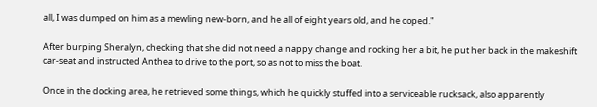all, I was dumped on him as a mewling new-born, and he all of eight years old, and he coped."

After burping Sheralyn, checking that she did not need a nappy change and rocking her a bit, he put her back in the makeshift car-seat and instructed Anthea to drive to the port, so as not to miss the boat.

Once in the docking area, he retrieved some things, which he quickly stuffed into a serviceable rucksack, also apparently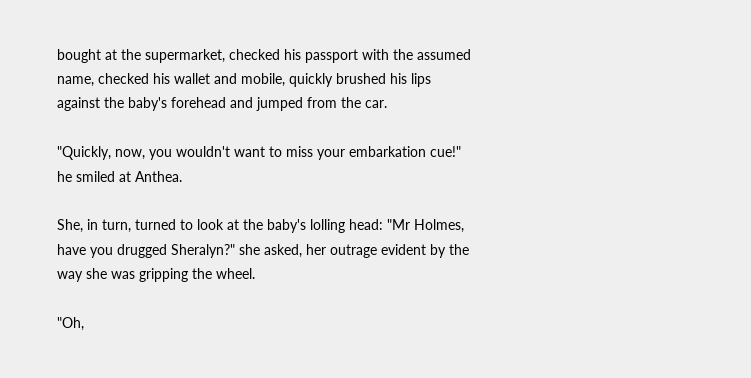bought at the supermarket, checked his passport with the assumed name, checked his wallet and mobile, quickly brushed his lips against the baby's forehead and jumped from the car.

"Quickly, now, you wouldn't want to miss your embarkation cue!" he smiled at Anthea.

She, in turn, turned to look at the baby's lolling head: "Mr Holmes, have you drugged Sheralyn?" she asked, her outrage evident by the way she was gripping the wheel.

"Oh,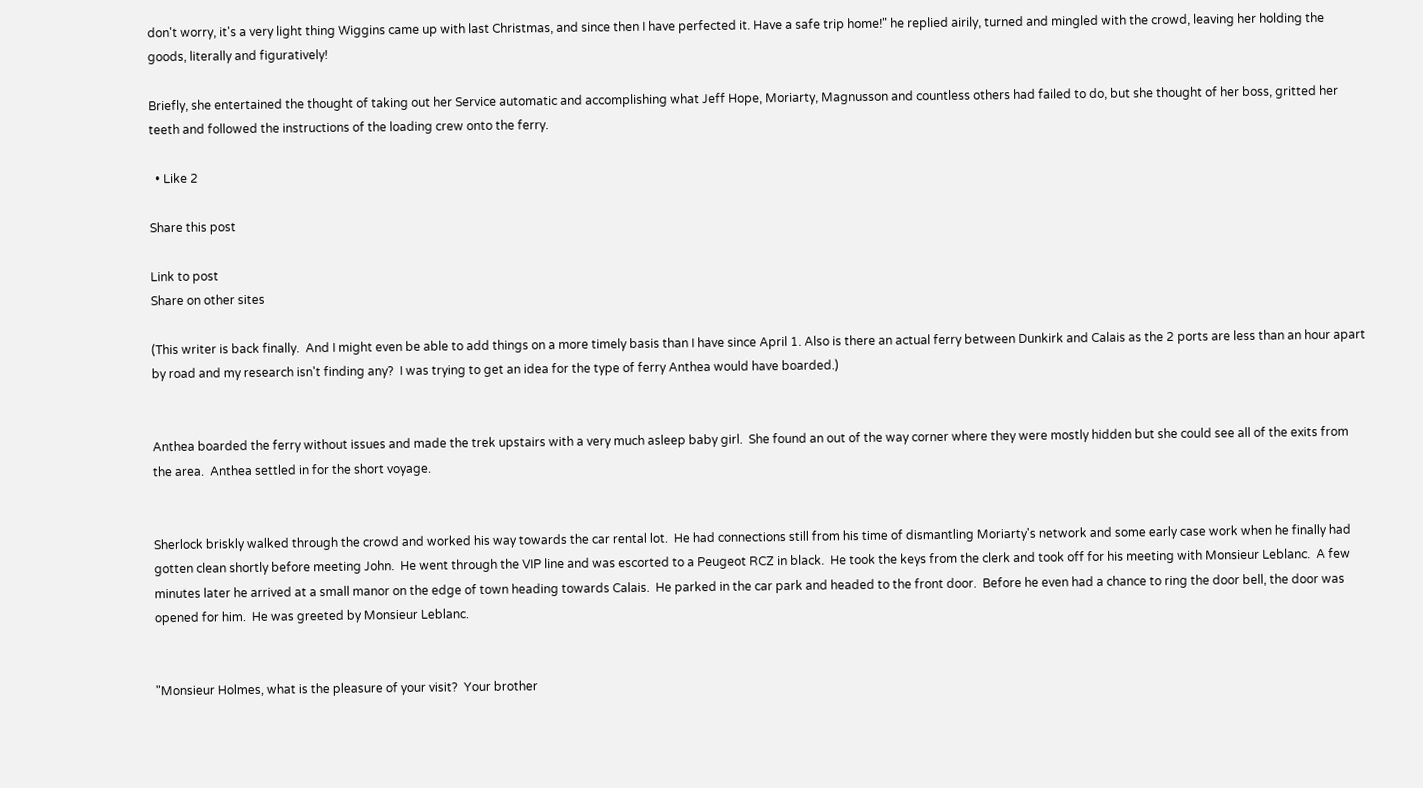don't worry, it's a very light thing Wiggins came up with last Christmas, and since then I have perfected it. Have a safe trip home!" he replied airily, turned and mingled with the crowd, leaving her holding the goods, literally and figuratively!

Briefly, she entertained the thought of taking out her Service automatic and accomplishing what Jeff Hope, Moriarty, Magnusson and countless others had failed to do, but she thought of her boss, gritted her teeth and followed the instructions of the loading crew onto the ferry.

  • Like 2

Share this post

Link to post
Share on other sites

(This writer is back finally.  And I might even be able to add things on a more timely basis than I have since April 1. Also is there an actual ferry between Dunkirk and Calais as the 2 ports are less than an hour apart by road and my research isn't finding any?  I was trying to get an idea for the type of ferry Anthea would have boarded.)


Anthea boarded the ferry without issues and made the trek upstairs with a very much asleep baby girl.  She found an out of the way corner where they were mostly hidden but she could see all of the exits from the area.  Anthea settled in for the short voyage.


Sherlock briskly walked through the crowd and worked his way towards the car rental lot.  He had connections still from his time of dismantling Moriarty's network and some early case work when he finally had gotten clean shortly before meeting John.  He went through the VIP line and was escorted to a Peugeot RCZ in black.  He took the keys from the clerk and took off for his meeting with Monsieur Leblanc.  A few minutes later he arrived at a small manor on the edge of town heading towards Calais.  He parked in the car park and headed to the front door.  Before he even had a chance to ring the door bell, the door was opened for him.  He was greeted by Monsieur Leblanc.


"Monsieur Holmes, what is the pleasure of your visit?  Your brother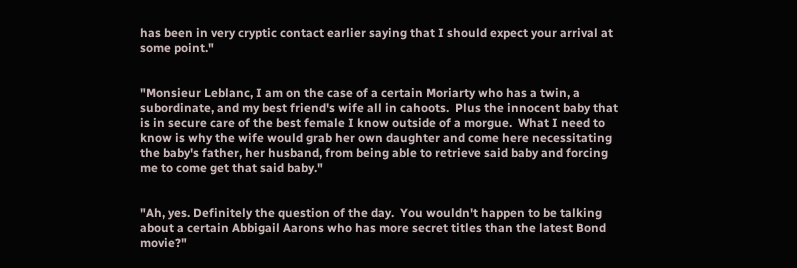has been in very cryptic contact earlier saying that I should expect your arrival at some point."


"Monsieur Leblanc, I am on the case of a certain Moriarty who has a twin, a subordinate, and my best friend's wife all in cahoots.  Plus the innocent baby that is in secure care of the best female I know outside of a morgue.  What I need to know is why the wife would grab her own daughter and come here necessitating the baby's father, her husband, from being able to retrieve said baby and forcing me to come get that said baby."


"Ah, yes. Definitely the question of the day.  You wouldn't happen to be talking about a certain Abbigail Aarons who has more secret titles than the latest Bond movie?"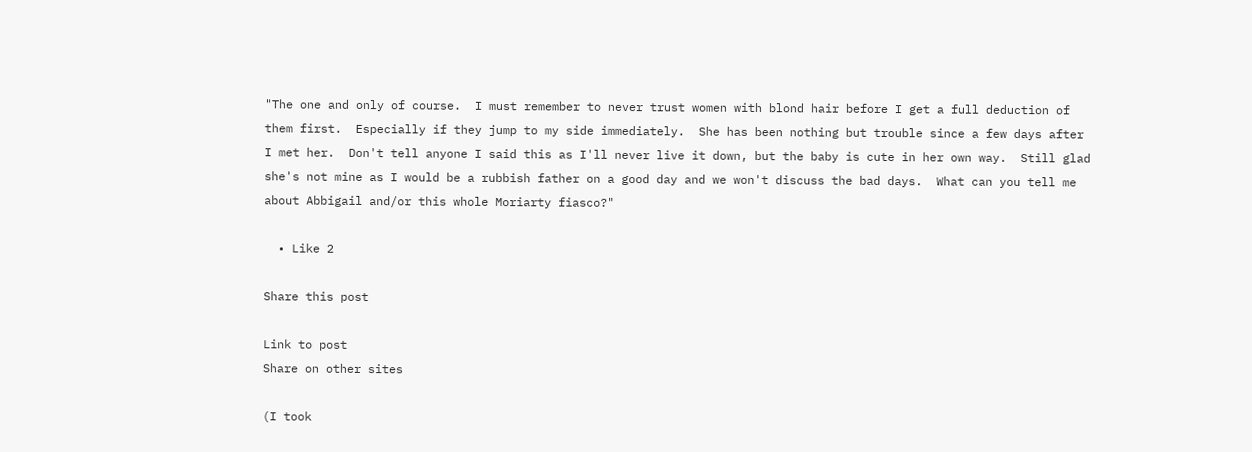"The one and only of course.  I must remember to never trust women with blond hair before I get a full deduction of them first.  Especially if they jump to my side immediately.  She has been nothing but trouble since a few days after I met her.  Don't tell anyone I said this as I'll never live it down, but the baby is cute in her own way.  Still glad she's not mine as I would be a rubbish father on a good day and we won't discuss the bad days.  What can you tell me about Abbigail and/or this whole Moriarty fiasco?"

  • Like 2

Share this post

Link to post
Share on other sites

(I took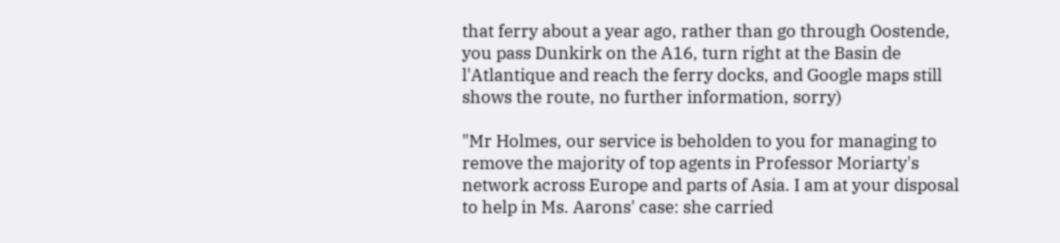that ferry about a year ago, rather than go through Oostende, you pass Dunkirk on the A16, turn right at the Basin de l'Atlantique and reach the ferry docks, and Google maps still shows the route, no further information, sorry)

"Mr Holmes, our service is beholden to you for managing to remove the majority of top agents in Professor Moriarty's network across Europe and parts of Asia. I am at your disposal to help in Ms. Aarons' case: she carried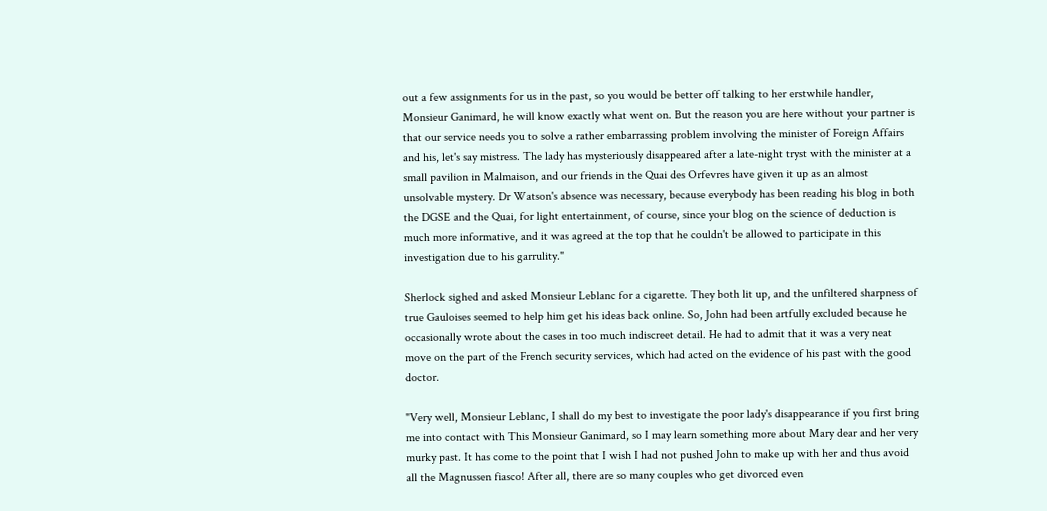out a few assignments for us in the past, so you would be better off talking to her erstwhile handler, Monsieur Ganimard, he will know exactly what went on. But the reason you are here without your partner is that our service needs you to solve a rather embarrassing problem involving the minister of Foreign Affairs and his, let's say mistress. The lady has mysteriously disappeared after a late-night tryst with the minister at a small pavilion in Malmaison, and our friends in the Quai des Orfevres have given it up as an almost unsolvable mystery. Dr Watson's absence was necessary, because everybody has been reading his blog in both the DGSE and the Quai, for light entertainment, of course, since your blog on the science of deduction is much more informative, and it was agreed at the top that he couldn't be allowed to participate in this investigation due to his garrulity."

Sherlock sighed and asked Monsieur Leblanc for a cigarette. They both lit up, and the unfiltered sharpness of true Gauloises seemed to help him get his ideas back online. So, John had been artfully excluded because he occasionally wrote about the cases in too much indiscreet detail. He had to admit that it was a very neat move on the part of the French security services, which had acted on the evidence of his past with the good doctor.

"Very well, Monsieur Leblanc, I shall do my best to investigate the poor lady's disappearance if you first bring me into contact with This Monsieur Ganimard, so I may learn something more about Mary dear and her very murky past. It has come to the point that I wish I had not pushed John to make up with her and thus avoid all the Magnussen fiasco! After all, there are so many couples who get divorced even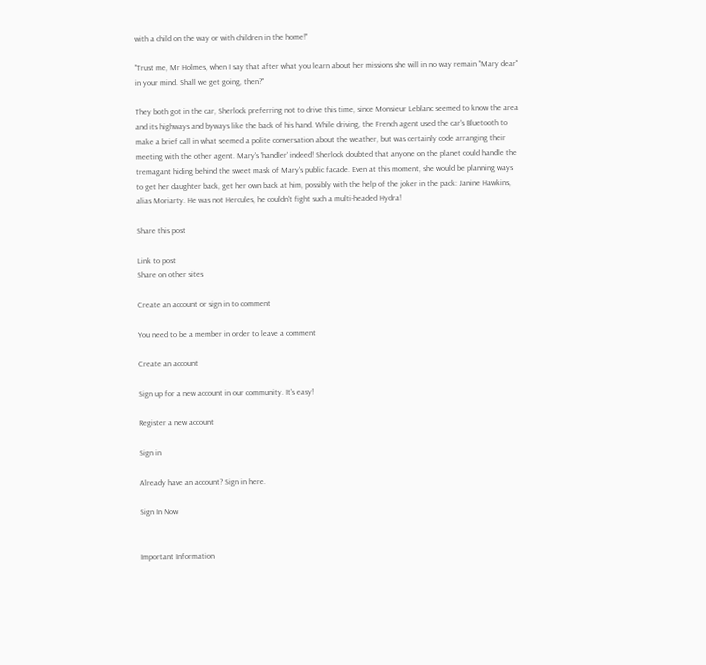with a child on the way or with children in the home!"

"Trust me, Mr Holmes, when I say that after what you learn about her missions she will in no way remain "Mary dear" in your mind. Shall we get going, then?"

They both got in the car, Sherlock preferring not to drive this time, since Monsieur Leblanc seemed to know the area and its highways and byways like the back of his hand. While driving, the French agent used the car's Bluetooth to make a brief call in what seemed a polite conversation about the weather, but was certainly code arranging their meeting with the other agent. Mary's 'handler' indeed! Sherlock doubted that anyone on the planet could handle the tremagant hiding behind the sweet mask of Mary's public facade. Even at this moment, she would be planning ways to get her daughter back, get her own back at him, possibly with the help of the joker in the pack: Janine Hawkins, alias Moriarty. He was not Hercules, he couldn't fight such a multi-headed Hydra!

Share this post

Link to post
Share on other sites

Create an account or sign in to comment

You need to be a member in order to leave a comment

Create an account

Sign up for a new account in our community. It's easy!

Register a new account

Sign in

Already have an account? Sign in here.

Sign In Now


Important Information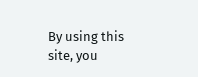By using this site, you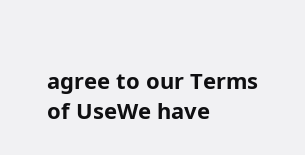agree to our Terms of UseWe have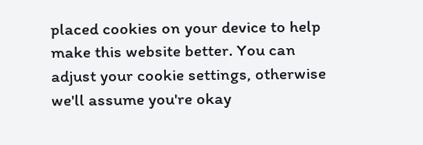placed cookies on your device to help make this website better. You can adjust your cookie settings, otherwise we'll assume you're okay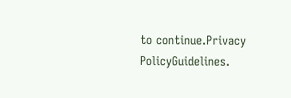to continue.Privacy PolicyGuidelines.